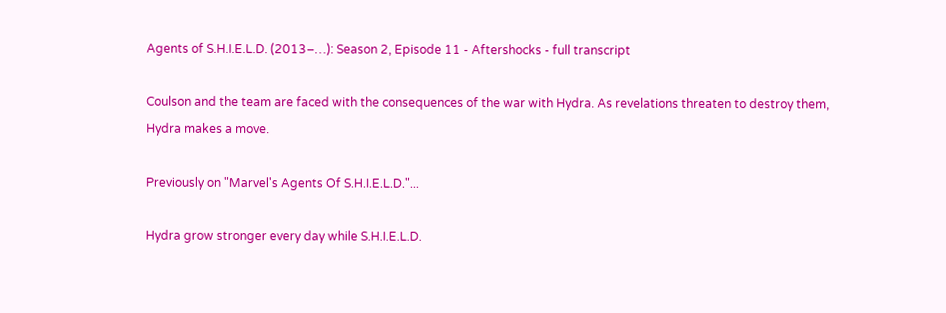Agents of S.H.I.E.L.D. (2013–…): Season 2, Episode 11 - Aftershocks - full transcript

Coulson and the team are faced with the consequences of the war with Hydra. As revelations threaten to destroy them, Hydra makes a move.

Previously on "Marvel's Agents Of S.H.I.E.L.D."...

Hydra grow stronger every day while S.H.I.E.L.D.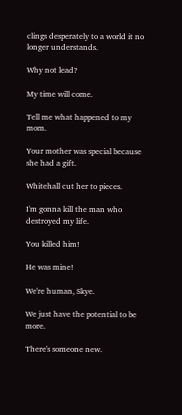clings desperately to a world it no longer understands.

Why not lead?

My time will come.

Tell me what happened to my mom.

Your mother was special because she had a gift.

Whitehall cut her to pieces.

I'm gonna kill the man who destroyed my life.

You killed him!

He was mine!

We're human, Skye.

We just have the potential to be more.

There's someone new.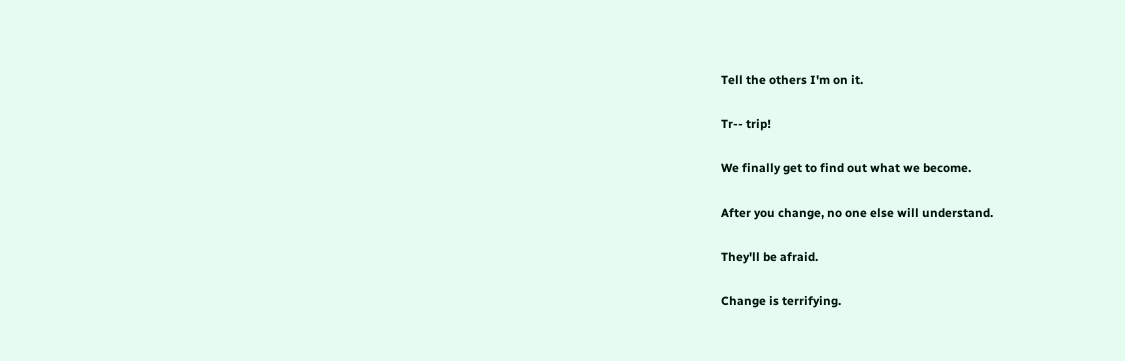Tell the others I'm on it.

Tr-- trip!

We finally get to find out what we become.

After you change, no one else will understand.

They'll be afraid.

Change is terrifying.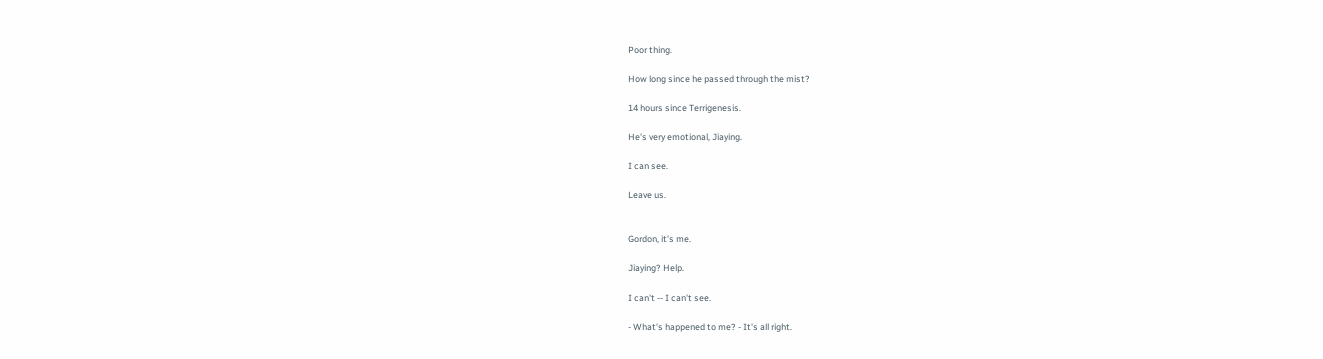Poor thing.

How long since he passed through the mist?

14 hours since Terrigenesis.

He's very emotional, Jiaying.

I can see.

Leave us.


Gordon, it's me.

Jiaying? Help.

I can't -- I can't see.

- What's happened to me? - It's all right.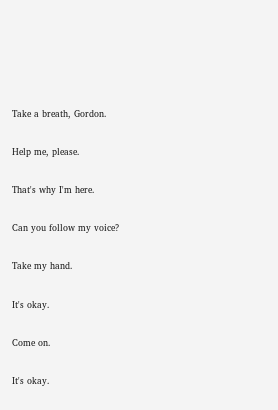Take a breath, Gordon.

Help me, please.

That's why I'm here.

Can you follow my voice?

Take my hand.

It's okay.

Come on.

It's okay.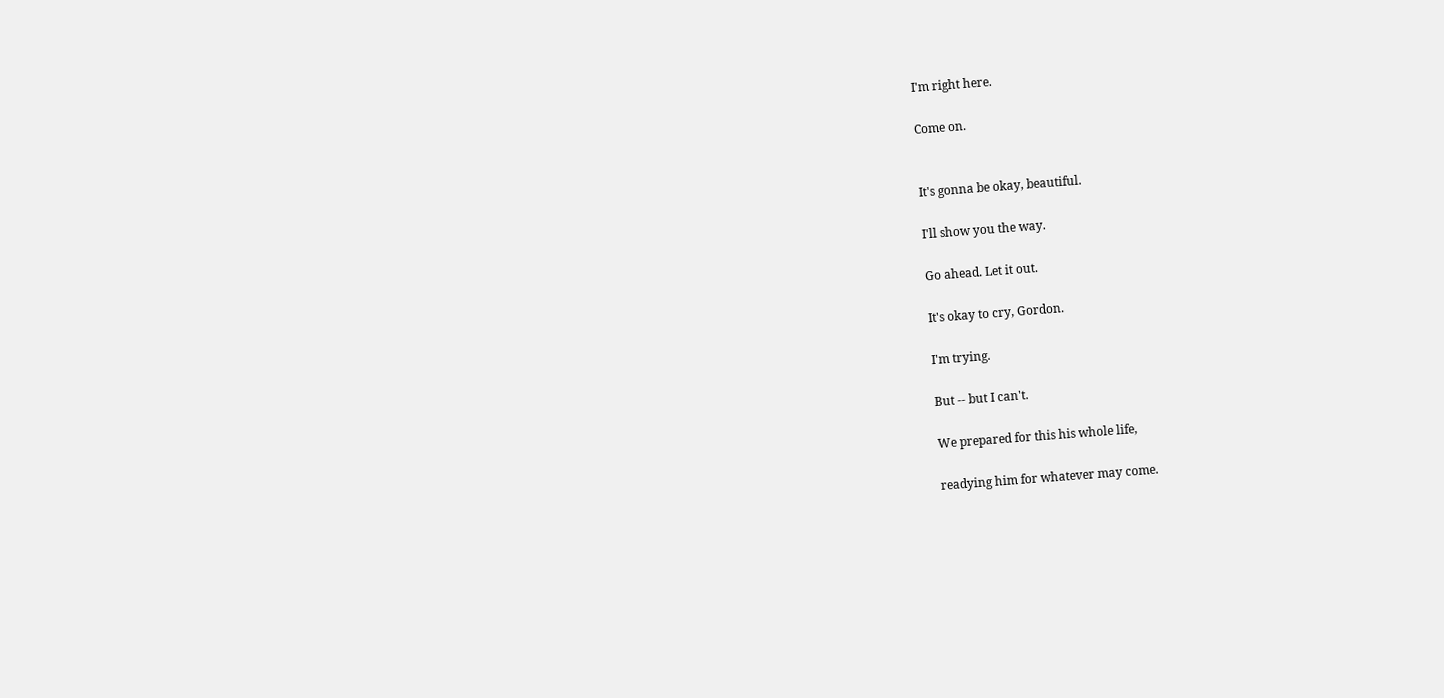I'm right here.

Come on.


It's gonna be okay, beautiful.

I'll show you the way.

Go ahead. Let it out.

It's okay to cry, Gordon.

I'm trying.

But -- but I can't.

We prepared for this his whole life,

readying him for whatever may come.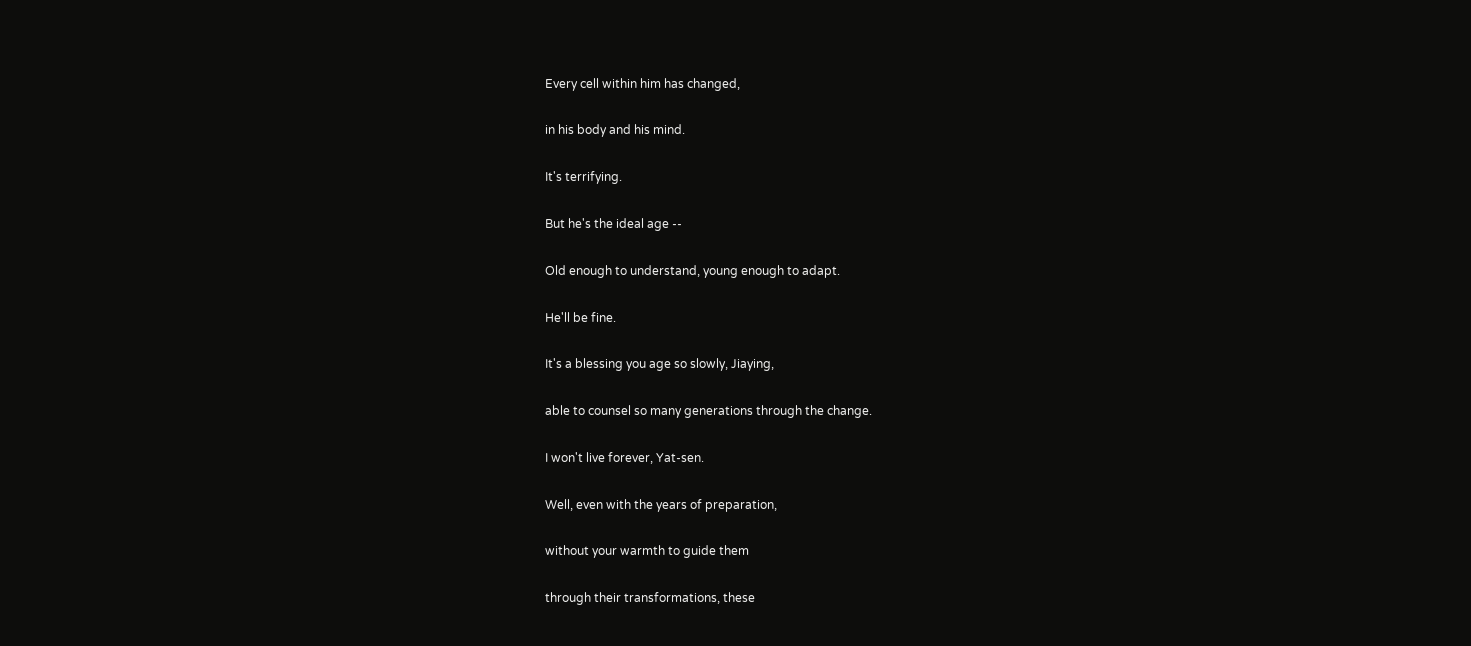Every cell within him has changed,

in his body and his mind.

It's terrifying.

But he's the ideal age --

Old enough to understand, young enough to adapt.

He'll be fine.

It's a blessing you age so slowly, Jiaying,

able to counsel so many generations through the change.

I won't live forever, Yat-sen.

Well, even with the years of preparation,

without your warmth to guide them

through their transformations, these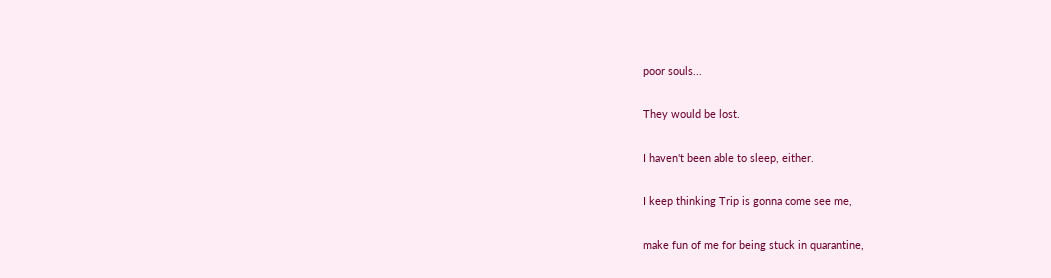poor souls...

They would be lost.

I haven't been able to sleep, either.

I keep thinking Trip is gonna come see me,

make fun of me for being stuck in quarantine,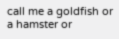call me a goldfish or a hamster or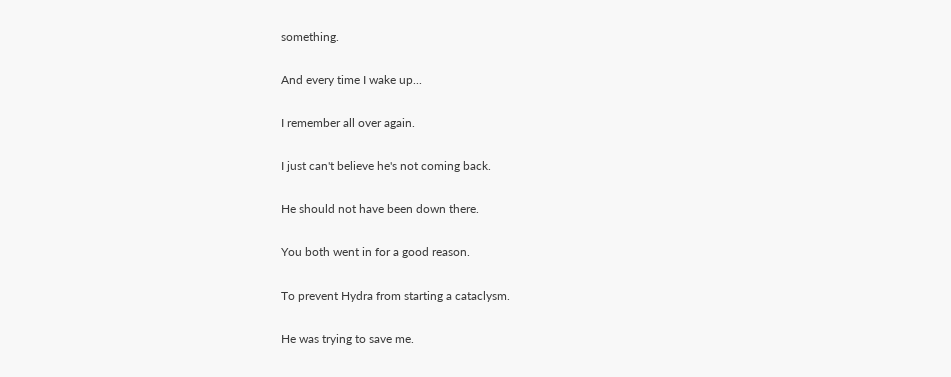something.

And every time I wake up...

I remember all over again.

I just can't believe he's not coming back.

He should not have been down there.

You both went in for a good reason.

To prevent Hydra from starting a cataclysm.

He was trying to save me.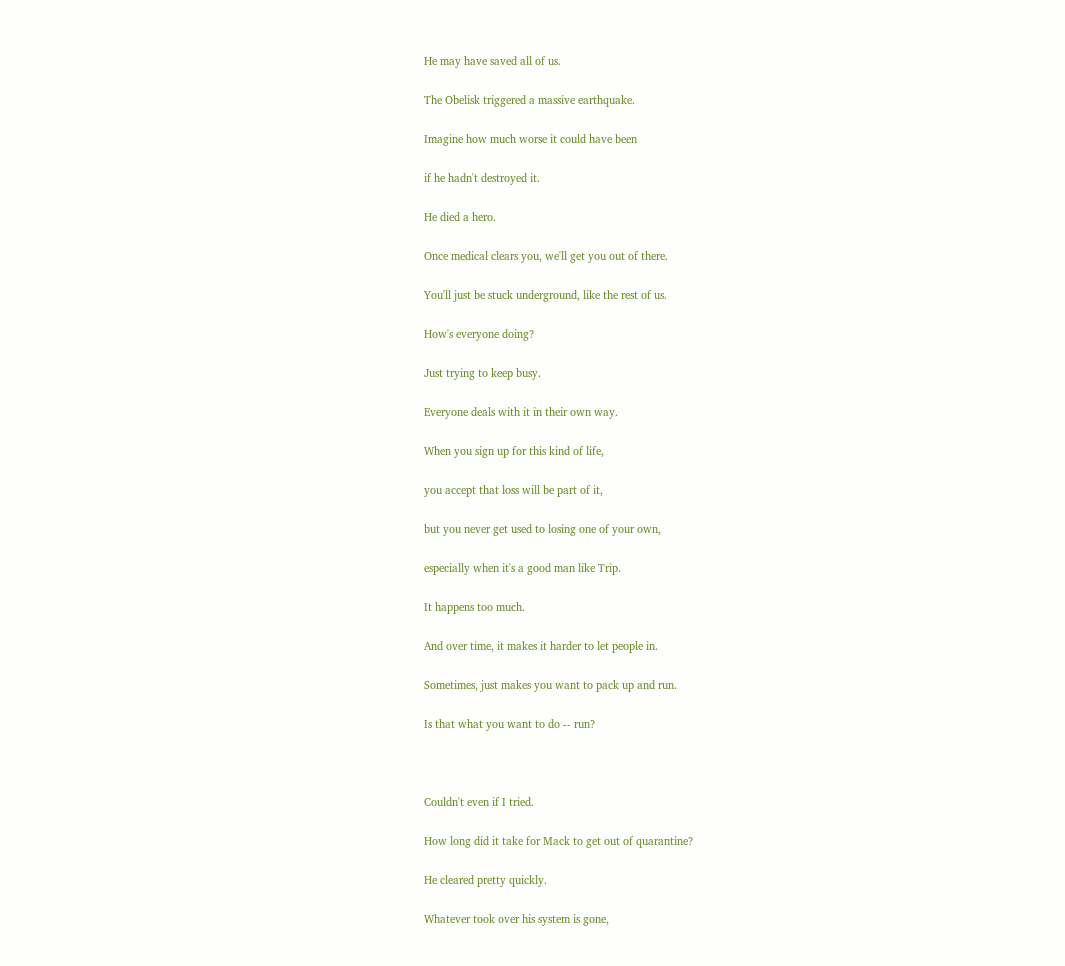He may have saved all of us.

The Obelisk triggered a massive earthquake.

Imagine how much worse it could have been

if he hadn't destroyed it.

He died a hero.

Once medical clears you, we'll get you out of there.

You'll just be stuck underground, like the rest of us.

How's everyone doing?

Just trying to keep busy.

Everyone deals with it in their own way.

When you sign up for this kind of life,

you accept that loss will be part of it,

but you never get used to losing one of your own,

especially when it's a good man like Trip.

It happens too much.

And over time, it makes it harder to let people in.

Sometimes, just makes you want to pack up and run.

Is that what you want to do -- run?



Couldn't even if I tried.

How long did it take for Mack to get out of quarantine?

He cleared pretty quickly.

Whatever took over his system is gone,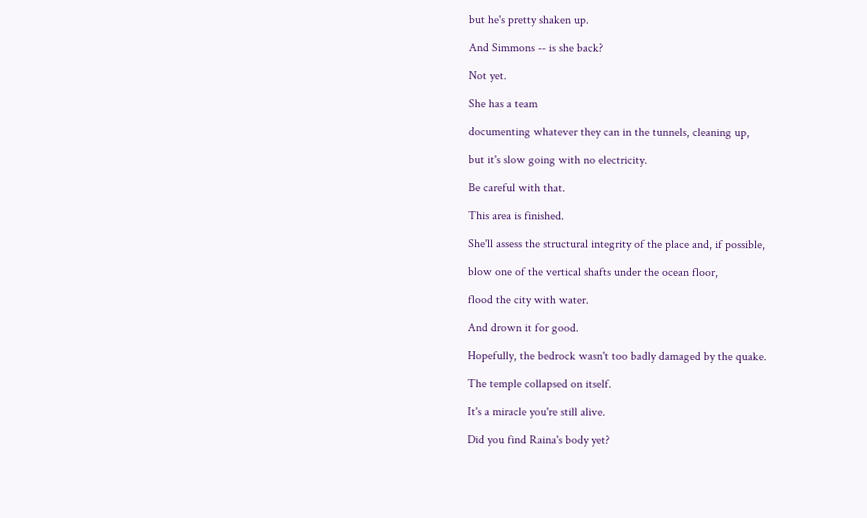but he's pretty shaken up.

And Simmons -- is she back?

Not yet.

She has a team

documenting whatever they can in the tunnels, cleaning up,

but it's slow going with no electricity.

Be careful with that.

This area is finished.

She'll assess the structural integrity of the place and, if possible,

blow one of the vertical shafts under the ocean floor,

flood the city with water.

And drown it for good.

Hopefully, the bedrock wasn't too badly damaged by the quake.

The temple collapsed on itself.

It's a miracle you're still alive.

Did you find Raina's body yet?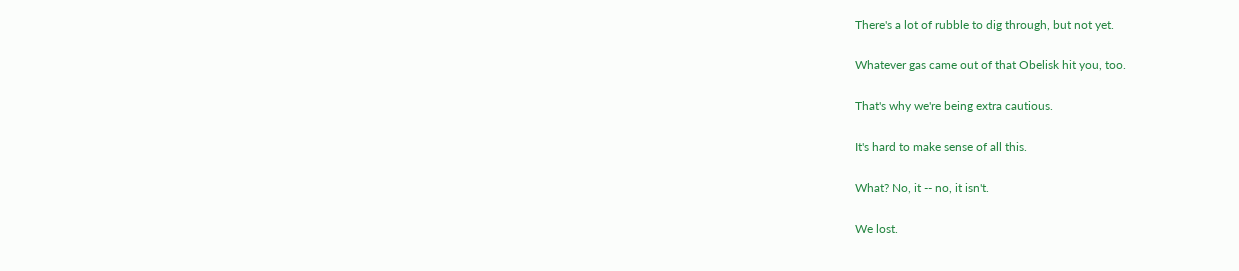There's a lot of rubble to dig through, but not yet.

Whatever gas came out of that Obelisk hit you, too.

That's why we're being extra cautious.

It's hard to make sense of all this.

What? No, it -- no, it isn't.

We lost.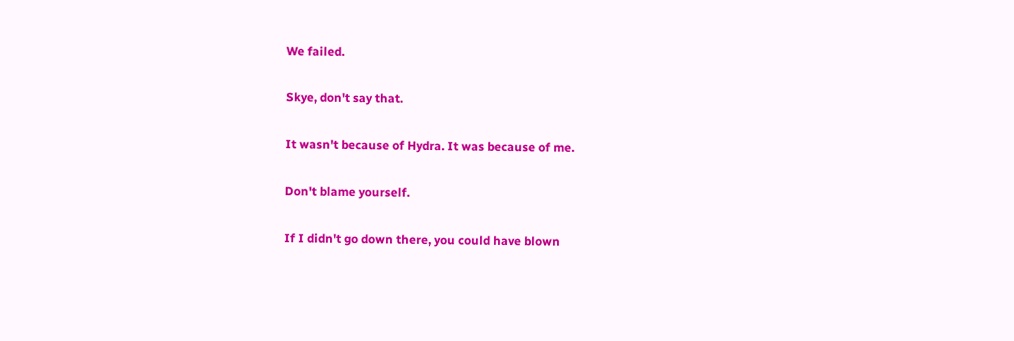We failed.

Skye, don't say that.

It wasn't because of Hydra. It was because of me.

Don't blame yourself.

If I didn't go down there, you could have blown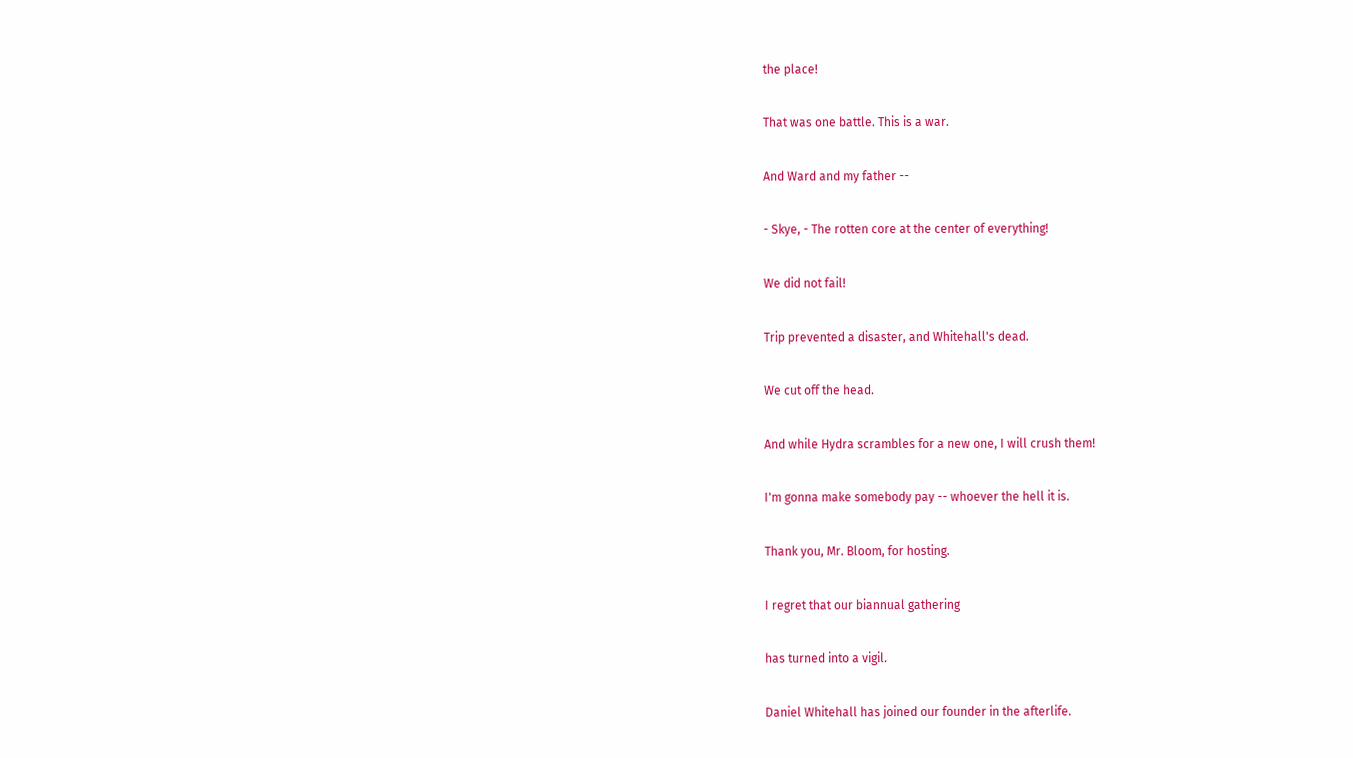the place!

That was one battle. This is a war.

And Ward and my father --

- Skye, - The rotten core at the center of everything!

We did not fail!

Trip prevented a disaster, and Whitehall's dead.

We cut off the head.

And while Hydra scrambles for a new one, I will crush them!

I'm gonna make somebody pay -- whoever the hell it is.

Thank you, Mr. Bloom, for hosting.

I regret that our biannual gathering

has turned into a vigil.

Daniel Whitehall has joined our founder in the afterlife.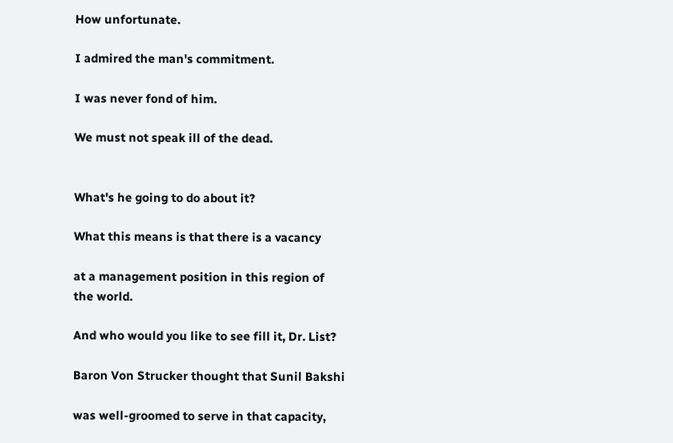How unfortunate.

I admired the man's commitment.

I was never fond of him.

We must not speak ill of the dead.


What's he going to do about it?

What this means is that there is a vacancy

at a management position in this region of the world.

And who would you like to see fill it, Dr. List?

Baron Von Strucker thought that Sunil Bakshi

was well-groomed to serve in that capacity,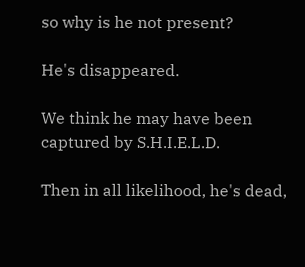so why is he not present?

He's disappeared.

We think he may have been captured by S.H.I.E.L.D.

Then in all likelihood, he's dead,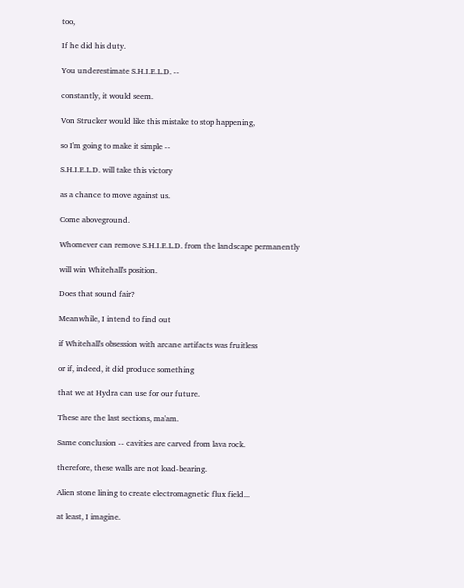too,

If he did his duty.

You underestimate S.H.I.E.L.D. --

constantly, it would seem.

Von Strucker would like this mistake to stop happening,

so I'm going to make it simple --

S.H.I.E.L.D. will take this victory

as a chance to move against us.

Come aboveground.

Whomever can remove S.H.I.E.L.D. from the landscape permanently

will win Whitehall's position.

Does that sound fair?

Meanwhile, I intend to find out

if Whitehall's obsession with arcane artifacts was fruitless

or if, indeed, it did produce something

that we at Hydra can use for our future.

These are the last sections, ma'am.

Same conclusion -- cavities are carved from lava rock.

therefore, these walls are not load-bearing.

Alien stone lining to create electromagnetic flux field...

at least, I imagine.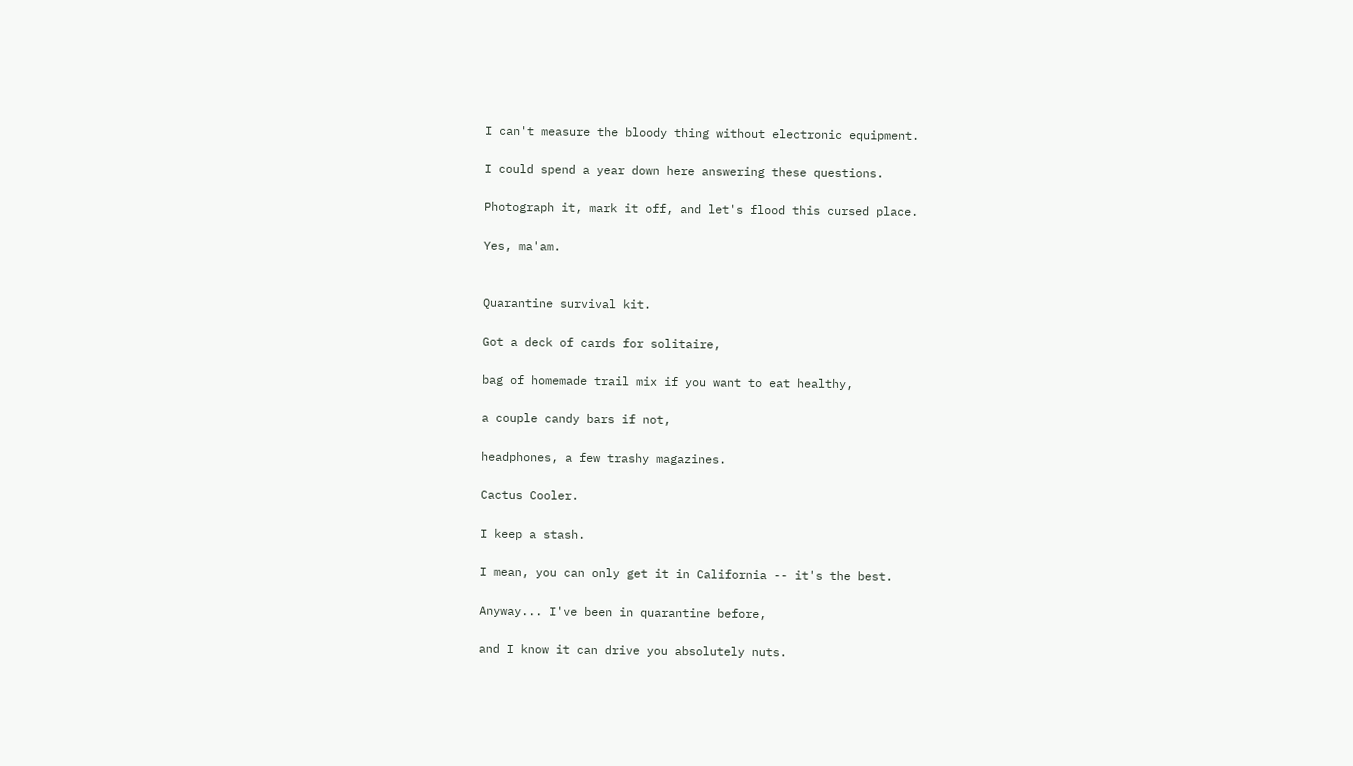I can't measure the bloody thing without electronic equipment.

I could spend a year down here answering these questions.

Photograph it, mark it off, and let's flood this cursed place.

Yes, ma'am.


Quarantine survival kit.

Got a deck of cards for solitaire,

bag of homemade trail mix if you want to eat healthy,

a couple candy bars if not,

headphones, a few trashy magazines.

Cactus Cooler.

I keep a stash.

I mean, you can only get it in California -- it's the best.

Anyway... I've been in quarantine before,

and I know it can drive you absolutely nuts.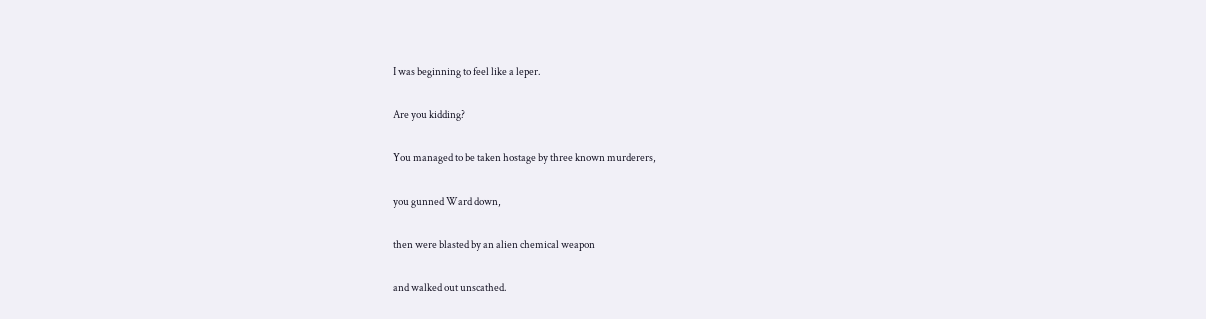I was beginning to feel like a leper.

Are you kidding?

You managed to be taken hostage by three known murderers,

you gunned Ward down,

then were blasted by an alien chemical weapon

and walked out unscathed.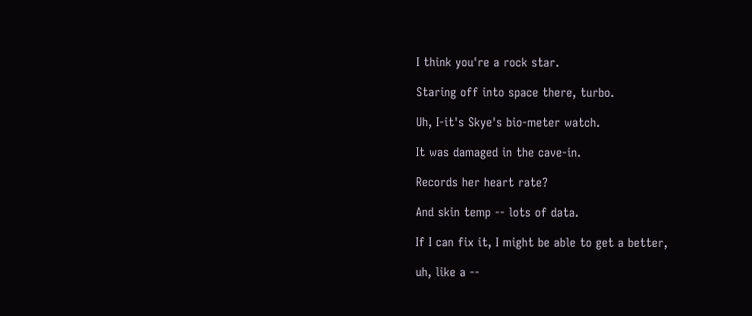I think you're a rock star.

Staring off into space there, turbo.

Uh, I-it's Skye's bio-meter watch.

It was damaged in the cave-in.

Records her heart rate?

And skin temp -- lots of data.

If I can fix it, I might be able to get a better,

uh, like a --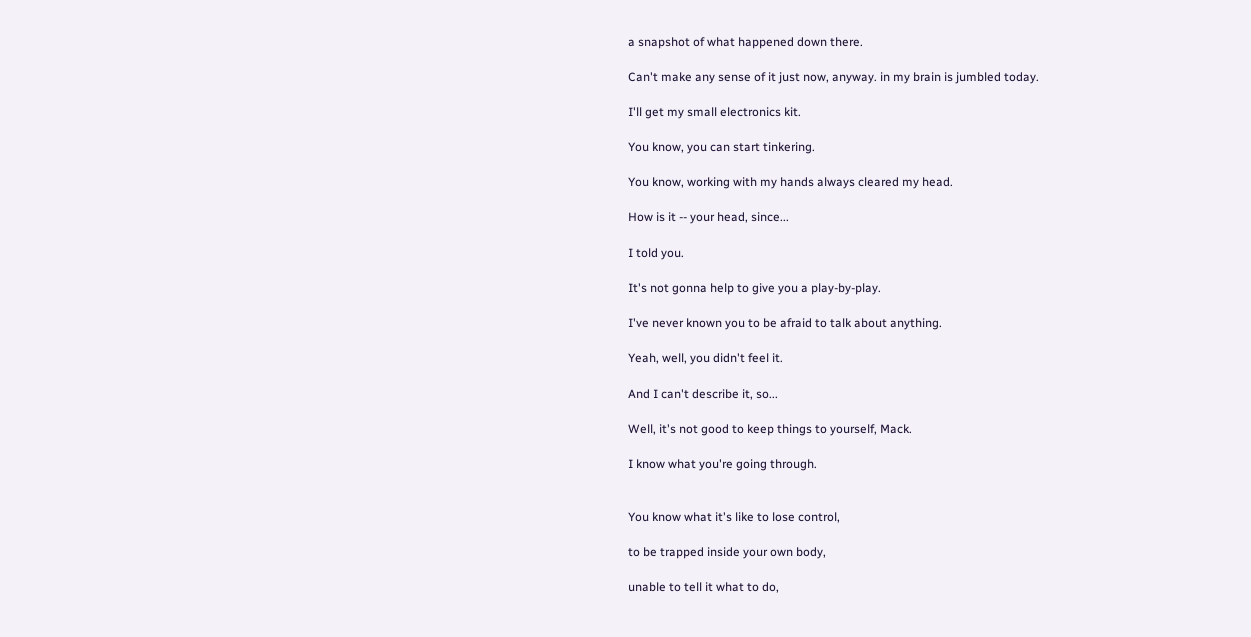a snapshot of what happened down there.

Can't make any sense of it just now, anyway. in my brain is jumbled today.

I'll get my small electronics kit.

You know, you can start tinkering.

You know, working with my hands always cleared my head.

How is it -- your head, since...

I told you.

It's not gonna help to give you a play-by-play.

I've never known you to be afraid to talk about anything.

Yeah, well, you didn't feel it.

And I can't describe it, so...

Well, it's not good to keep things to yourself, Mack.

I know what you're going through.


You know what it's like to lose control,

to be trapped inside your own body,

unable to tell it what to do,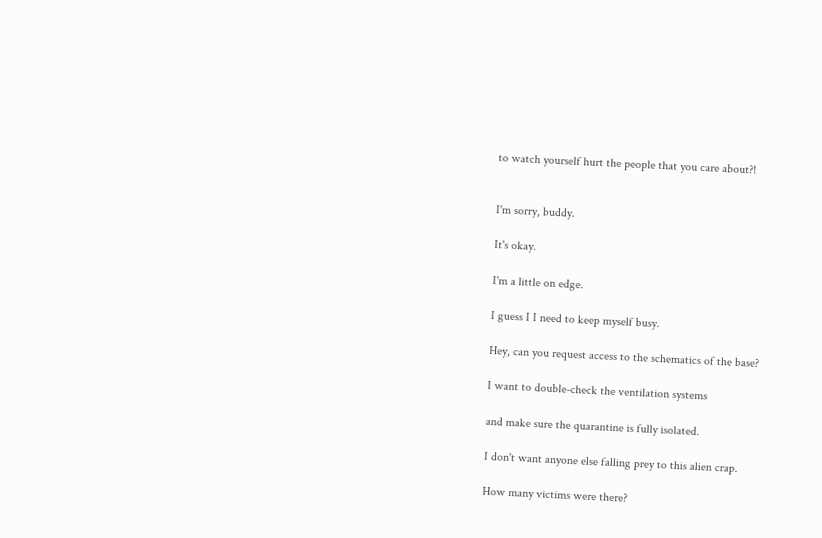to watch yourself hurt the people that you care about?!


I'm sorry, buddy.

It's okay.

I'm a little on edge.

I guess I I need to keep myself busy.

Hey, can you request access to the schematics of the base?

I want to double-check the ventilation systems

and make sure the quarantine is fully isolated.

I don't want anyone else falling prey to this alien crap.

How many victims were there?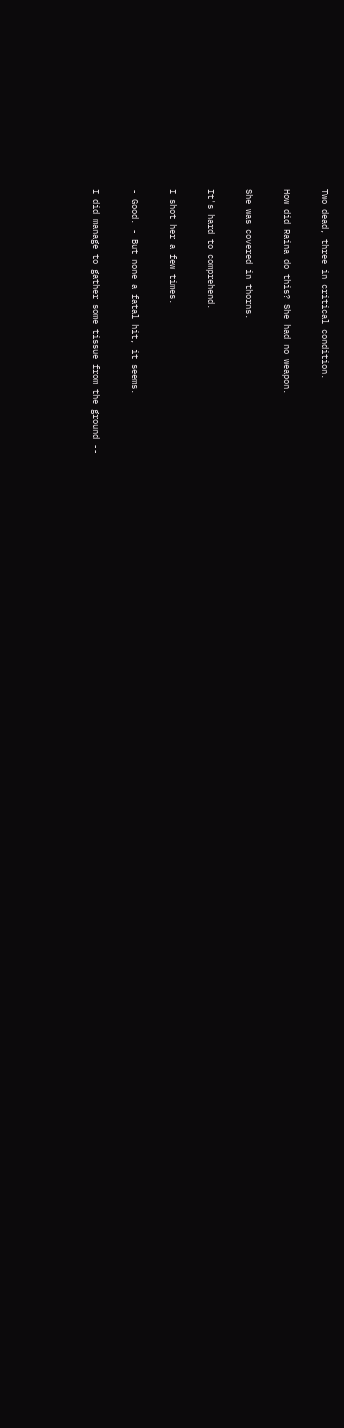Two dead, three in critical condition.

How did Raina do this? She had no weapon.

She was covered in thorns.

It's hard to comprehend.

I shot her a few times.

- Good. - But none a fatal hit, it seems.

I did manage to gather some tissue from the ground --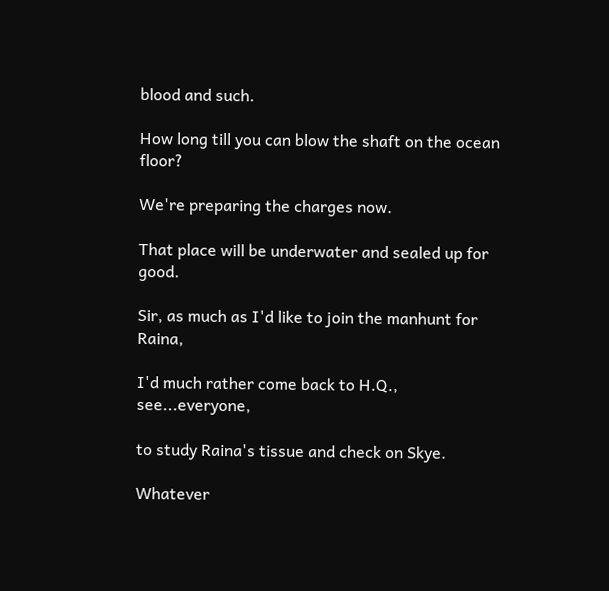blood and such.

How long till you can blow the shaft on the ocean floor?

We're preparing the charges now.

That place will be underwater and sealed up for good.

Sir, as much as I'd like to join the manhunt for Raina,

I'd much rather come back to H.Q., see...everyone,

to study Raina's tissue and check on Skye.

Whatever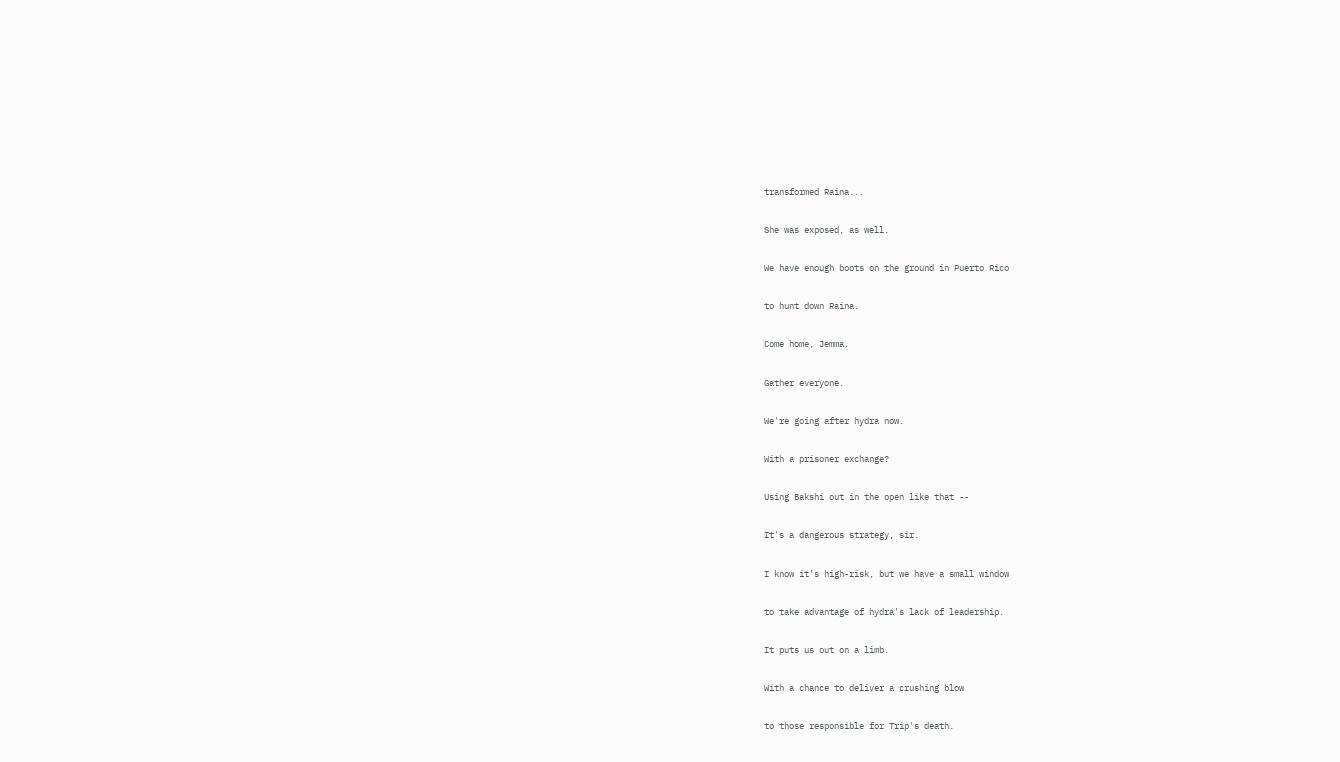transformed Raina...

She was exposed, as well.

We have enough boots on the ground in Puerto Rico

to hunt down Raina.

Come home, Jemma.

Gather everyone.

We're going after hydra now.

With a prisoner exchange?

Using Bakshi out in the open like that --

It's a dangerous strategy, sir.

I know it's high-risk, but we have a small window

to take advantage of hydra's lack of leadership.

It puts us out on a limb.

With a chance to deliver a crushing blow

to those responsible for Trip's death.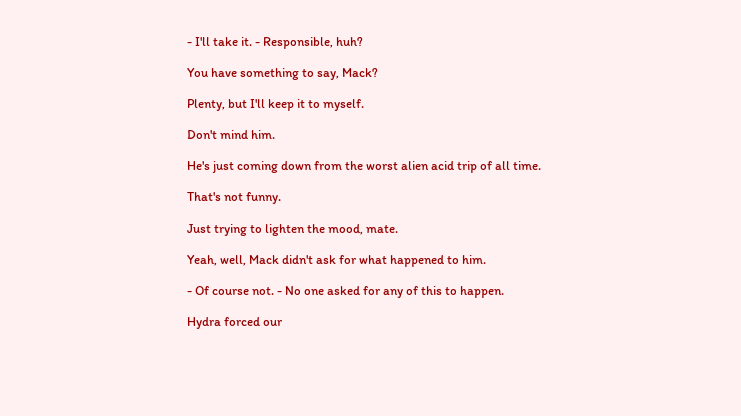- I'll take it. - Responsible, huh?

You have something to say, Mack?

Plenty, but I'll keep it to myself.

Don't mind him.

He's just coming down from the worst alien acid trip of all time.

That's not funny.

Just trying to lighten the mood, mate.

Yeah, well, Mack didn't ask for what happened to him.

- Of course not. - No one asked for any of this to happen.

Hydra forced our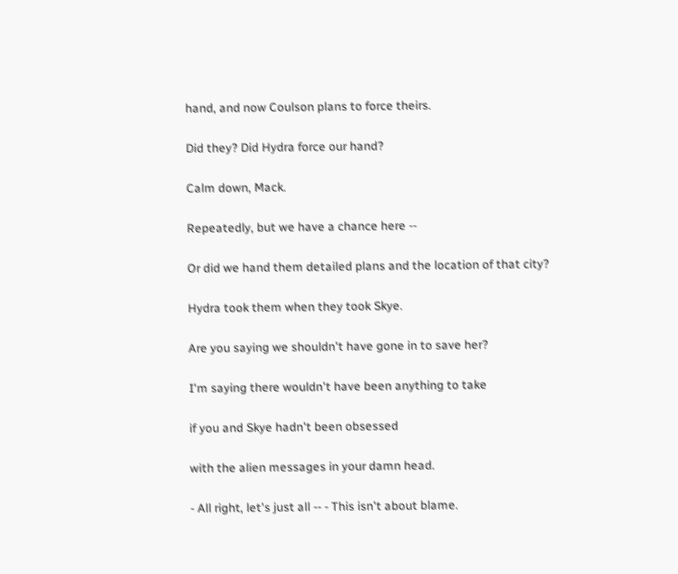hand, and now Coulson plans to force theirs.

Did they? Did Hydra force our hand?

Calm down, Mack.

Repeatedly, but we have a chance here --

Or did we hand them detailed plans and the location of that city?

Hydra took them when they took Skye.

Are you saying we shouldn't have gone in to save her?

I'm saying there wouldn't have been anything to take

if you and Skye hadn't been obsessed

with the alien messages in your damn head.

- All right, let's just all -- - This isn't about blame.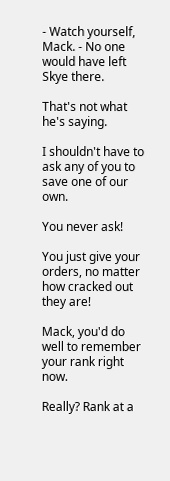- Watch yourself, Mack. - No one would have left Skye there.

That's not what he's saying.

I shouldn't have to ask any of you to save one of our own.

You never ask!

You just give your orders, no matter how cracked out they are!

Mack, you'd do well to remember your rank right now.

Really? Rank at a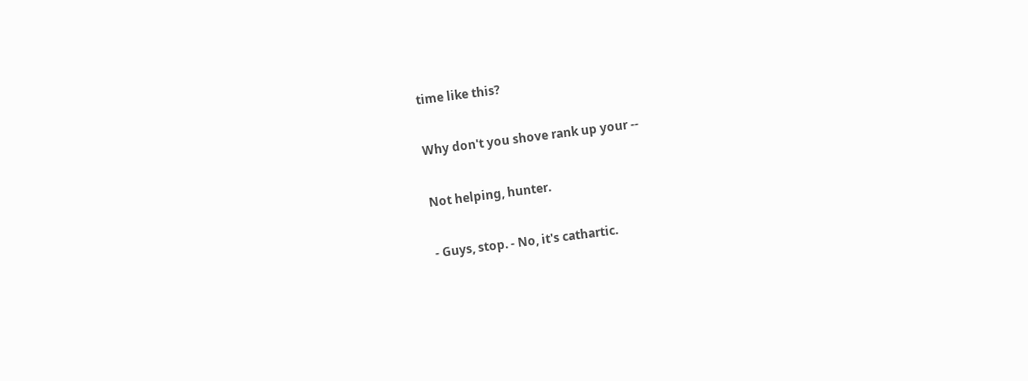time like this?

Why don't you shove rank up your --

Not helping, hunter.

- Guys, stop. - No, it's cathartic.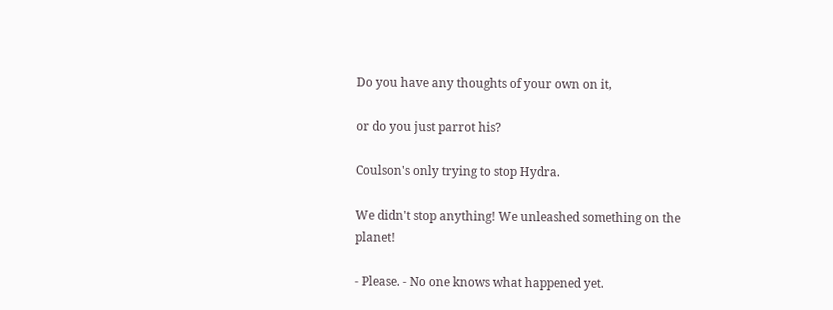Do you have any thoughts of your own on it,

or do you just parrot his?

Coulson's only trying to stop Hydra.

We didn't stop anything! We unleashed something on the planet!

- Please. - No one knows what happened yet.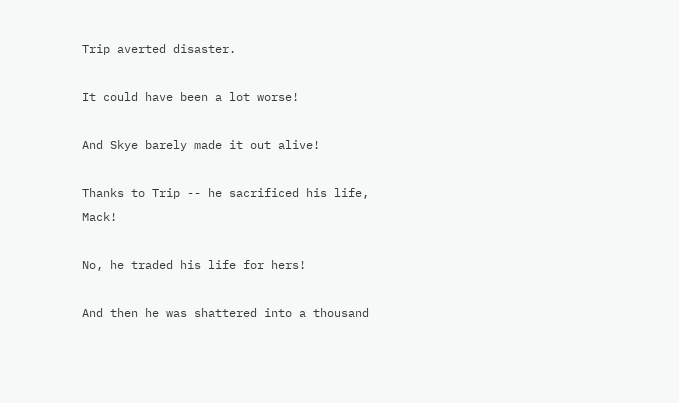Trip averted disaster.

It could have been a lot worse!

And Skye barely made it out alive!

Thanks to Trip -- he sacrificed his life, Mack!

No, he traded his life for hers!

And then he was shattered into a thousand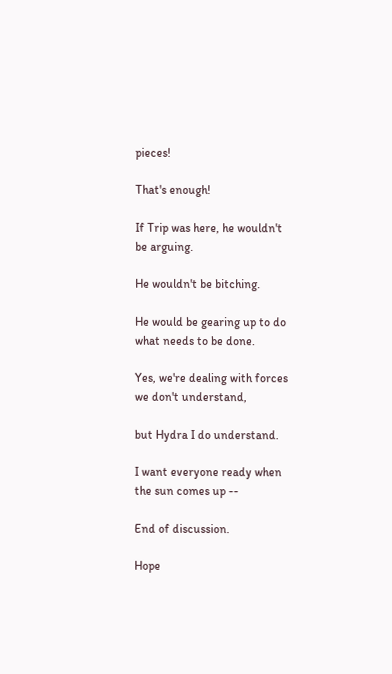pieces!

That's enough!

If Trip was here, he wouldn't be arguing.

He wouldn't be bitching.

He would be gearing up to do what needs to be done.

Yes, we're dealing with forces we don't understand,

but Hydra I do understand.

I want everyone ready when the sun comes up --

End of discussion.

Hope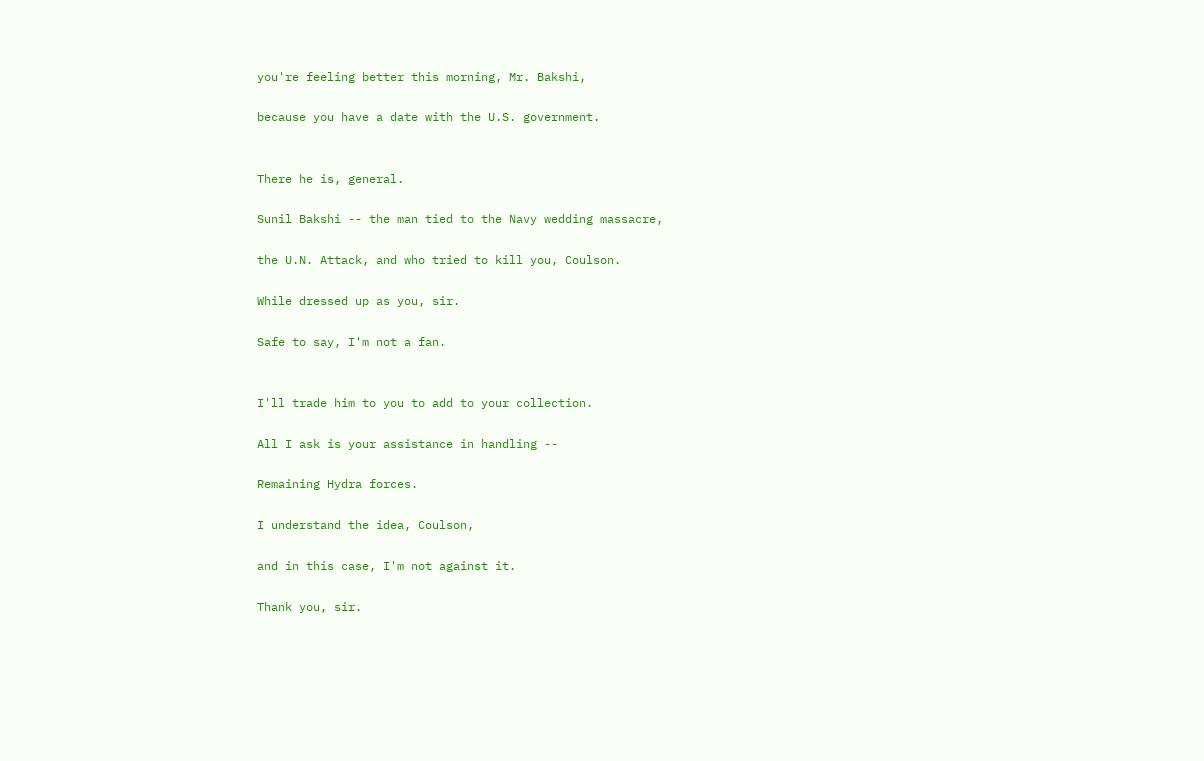you're feeling better this morning, Mr. Bakshi,

because you have a date with the U.S. government.


There he is, general.

Sunil Bakshi -- the man tied to the Navy wedding massacre,

the U.N. Attack, and who tried to kill you, Coulson.

While dressed up as you, sir.

Safe to say, I'm not a fan.


I'll trade him to you to add to your collection.

All I ask is your assistance in handling --

Remaining Hydra forces.

I understand the idea, Coulson,

and in this case, I'm not against it.

Thank you, sir.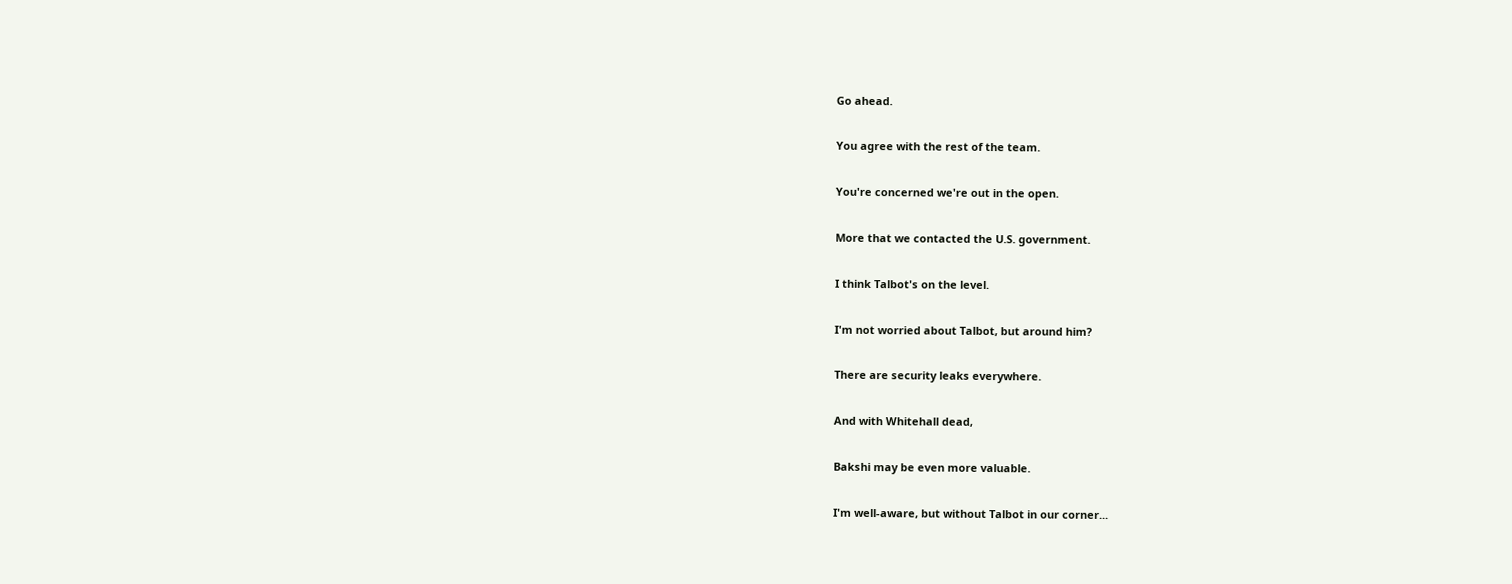Go ahead.

You agree with the rest of the team.

You're concerned we're out in the open.

More that we contacted the U.S. government.

I think Talbot's on the level.

I'm not worried about Talbot, but around him?

There are security leaks everywhere.

And with Whitehall dead,

Bakshi may be even more valuable.

I'm well-aware, but without Talbot in our corner...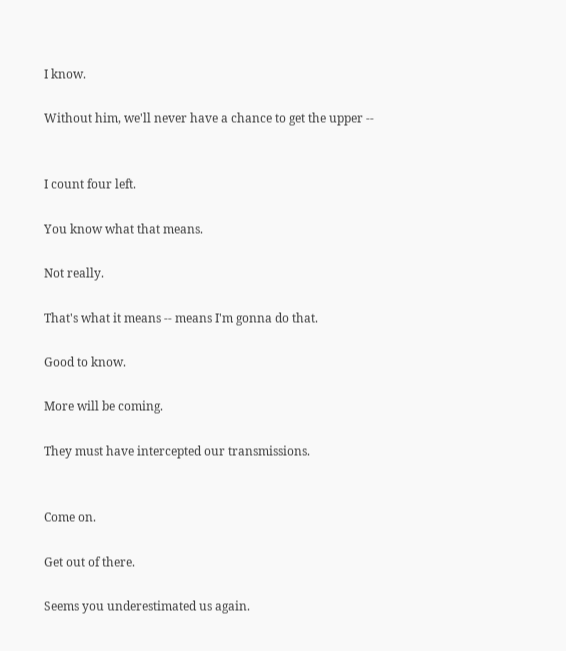I know.

Without him, we'll never have a chance to get the upper --


I count four left.

You know what that means.

Not really.

That's what it means -- means I'm gonna do that.

Good to know.

More will be coming.

They must have intercepted our transmissions.


Come on.

Get out of there.

Seems you underestimated us again.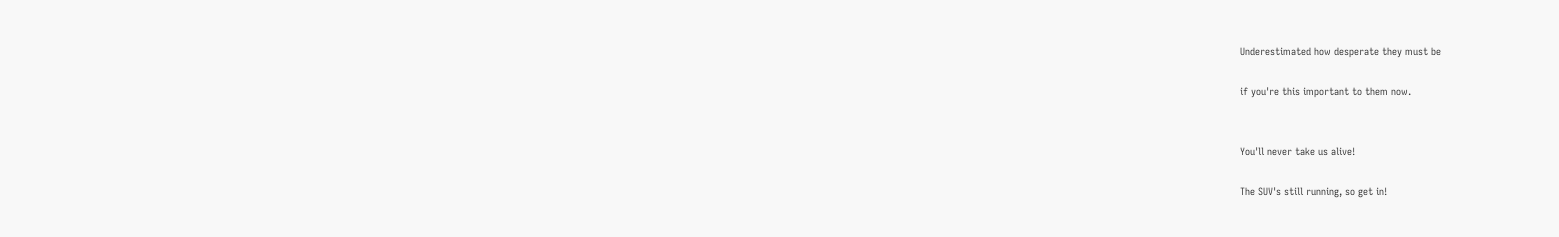Underestimated how desperate they must be

if you're this important to them now.


You'll never take us alive!

The SUV's still running, so get in!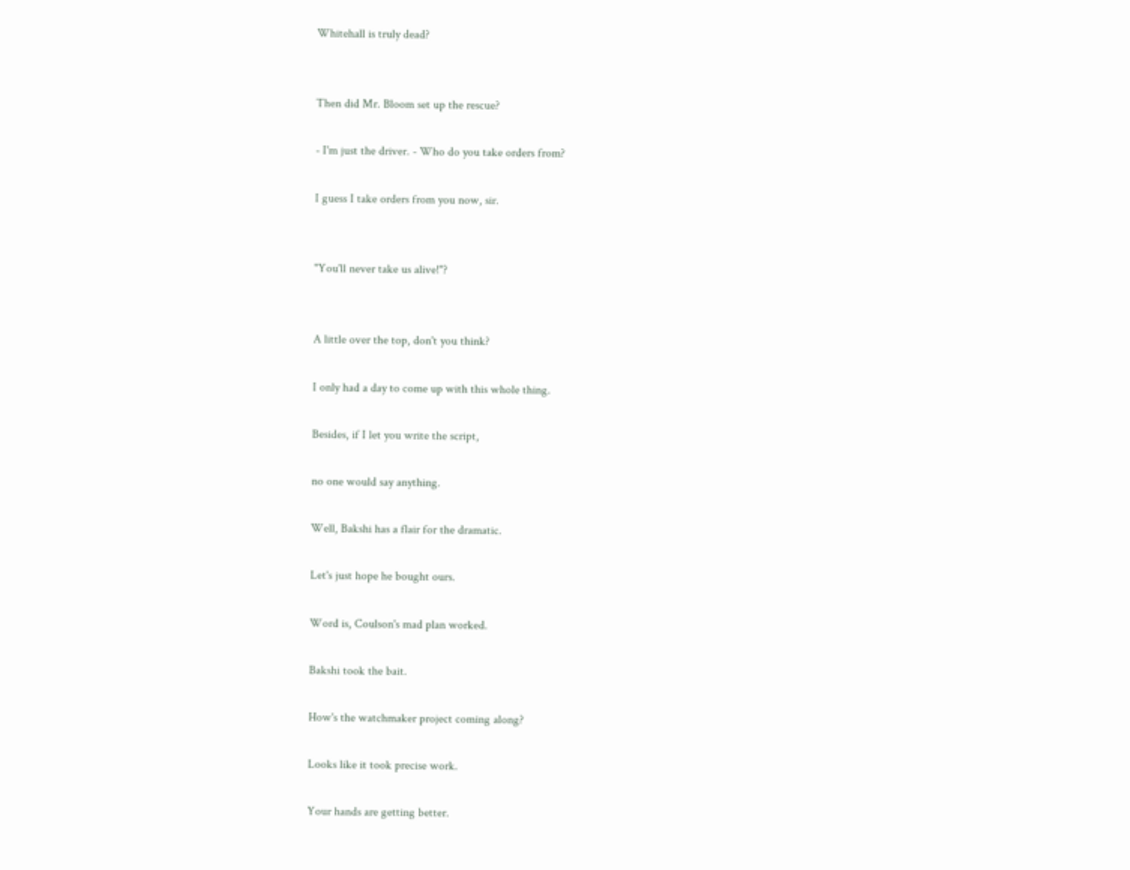Whitehall is truly dead?


Then did Mr. Bloom set up the rescue?

- I'm just the driver. - Who do you take orders from?

I guess I take orders from you now, sir.


"You'll never take us alive!"?


A little over the top, don't you think?

I only had a day to come up with this whole thing.

Besides, if I let you write the script,

no one would say anything.

Well, Bakshi has a flair for the dramatic.

Let's just hope he bought ours.

Word is, Coulson's mad plan worked.

Bakshi took the bait.

How's the watchmaker project coming along?

Looks like it took precise work.

Your hands are getting better.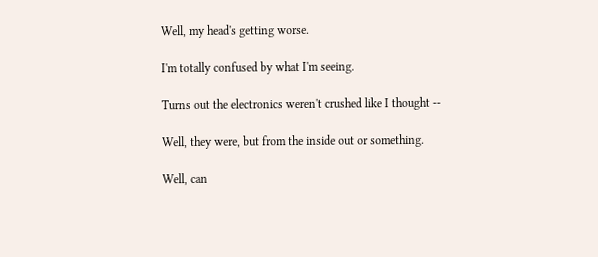Well, my head's getting worse.

I'm totally confused by what I'm seeing.

Turns out the electronics weren't crushed like I thought --

Well, they were, but from the inside out or something.

Well, can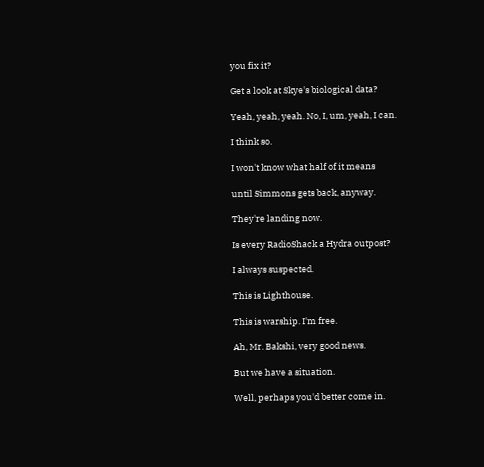you fix it?

Get a look at Skye's biological data?

Yeah, yeah, yeah. No, I, um, yeah, I can.

I think so.

I won't know what half of it means

until Simmons gets back, anyway.

They're landing now.

Is every RadioShack a Hydra outpost?

I always suspected.

This is Lighthouse.

This is warship. I'm free.

Ah, Mr. Bakshi, very good news.

But we have a situation.

Well, perhaps you'd better come in.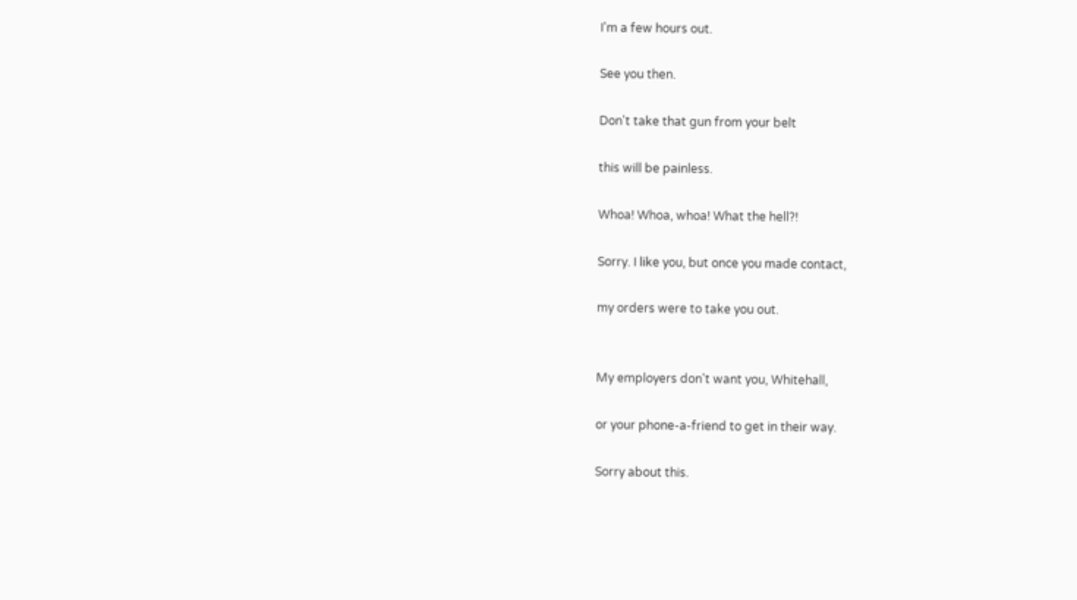I'm a few hours out.

See you then.

Don't take that gun from your belt

this will be painless.

Whoa! Whoa, whoa! What the hell?!

Sorry. I like you, but once you made contact,

my orders were to take you out.


My employers don't want you, Whitehall,

or your phone-a-friend to get in their way.

Sorry about this.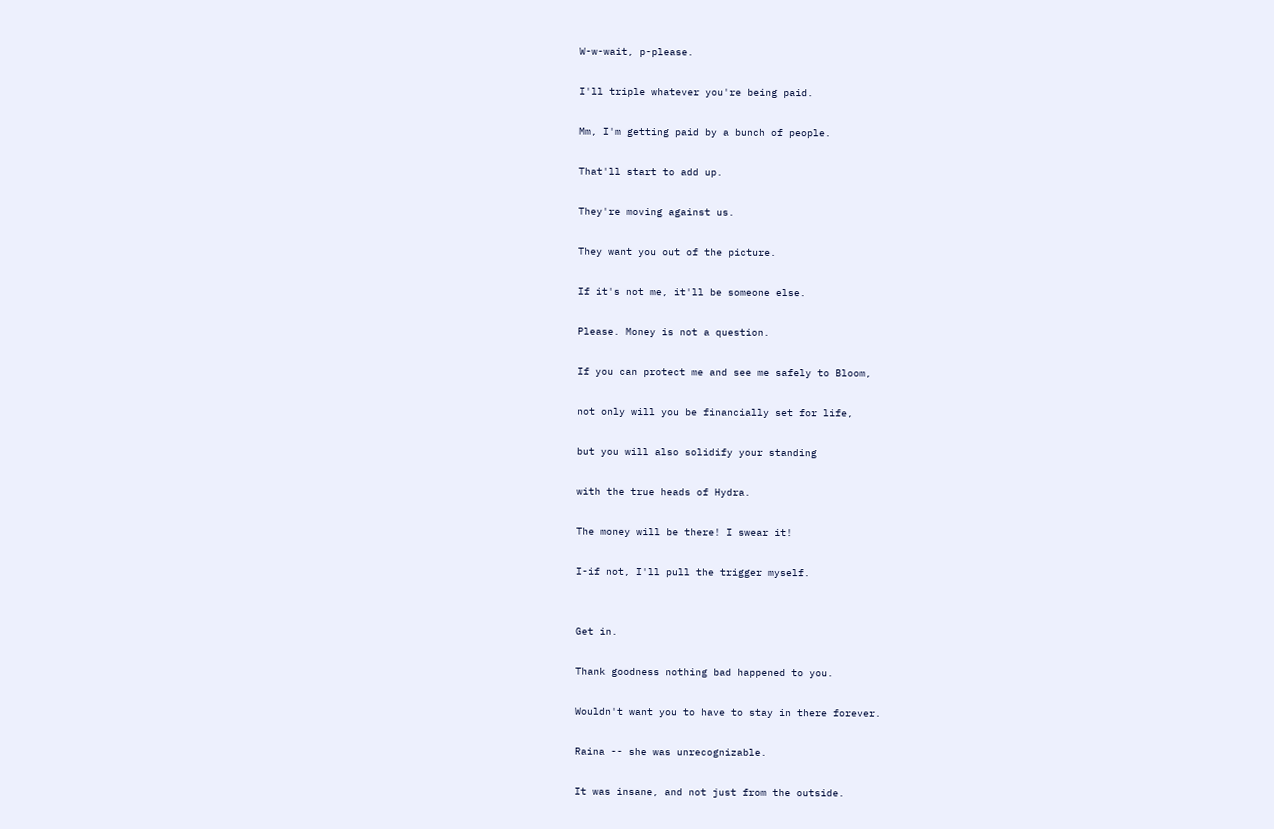W-w-wait, p-please.

I'll triple whatever you're being paid.

Mm, I'm getting paid by a bunch of people.

That'll start to add up.

They're moving against us.

They want you out of the picture.

If it's not me, it'll be someone else.

Please. Money is not a question.

If you can protect me and see me safely to Bloom,

not only will you be financially set for life,

but you will also solidify your standing

with the true heads of Hydra.

The money will be there! I swear it!

I-if not, I'll pull the trigger myself.


Get in.

Thank goodness nothing bad happened to you.

Wouldn't want you to have to stay in there forever.

Raina -- she was unrecognizable.

It was insane, and not just from the outside.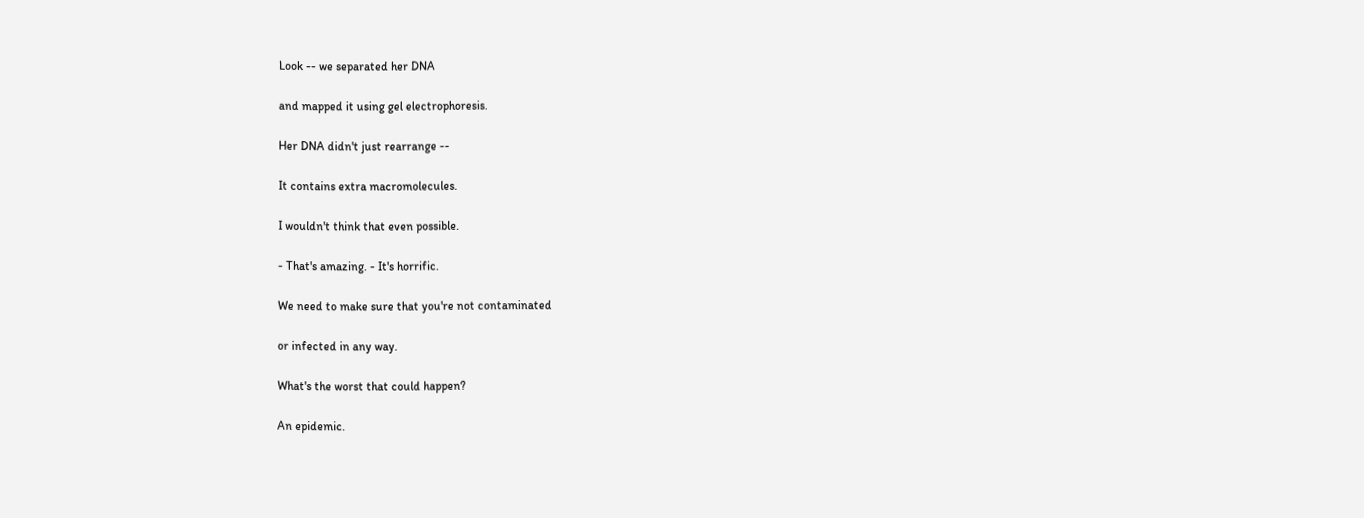Look -- we separated her DNA

and mapped it using gel electrophoresis.

Her DNA didn't just rearrange --

It contains extra macromolecules.

I wouldn't think that even possible.

- That's amazing. - It's horrific.

We need to make sure that you're not contaminated

or infected in any way.

What's the worst that could happen?

An epidemic.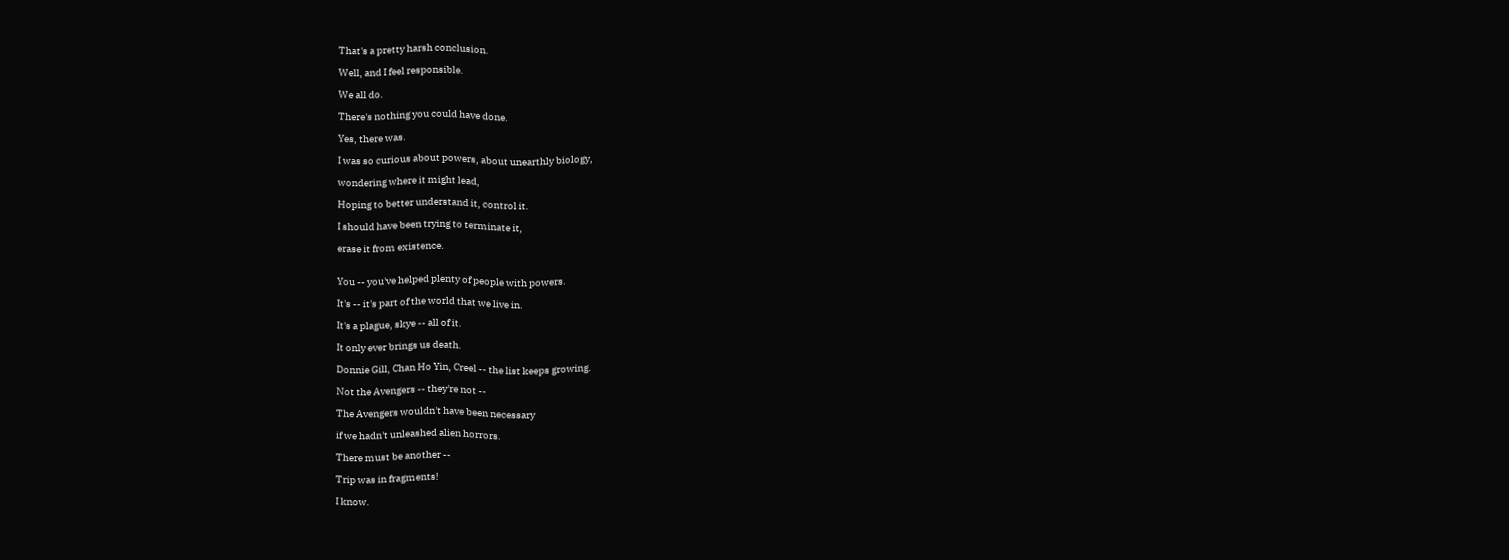That's a pretty harsh conclusion.

Well, and I feel responsible.

We all do.

There's nothing you could have done.

Yes, there was.

I was so curious about powers, about unearthly biology,

wondering where it might lead,

Hoping to better understand it, control it.

I should have been trying to terminate it,

erase it from existence.


You -- you've helped plenty of people with powers.

It's -- it's part of the world that we live in.

It's a plague, skye -- all of it.

It only ever brings us death.

Donnie Gill, Chan Ho Yin, Creel -- the list keeps growing.

Not the Avengers -- they're not --

The Avengers wouldn't have been necessary

if we hadn't unleashed alien horrors.

There must be another --

Trip was in fragments!

I know.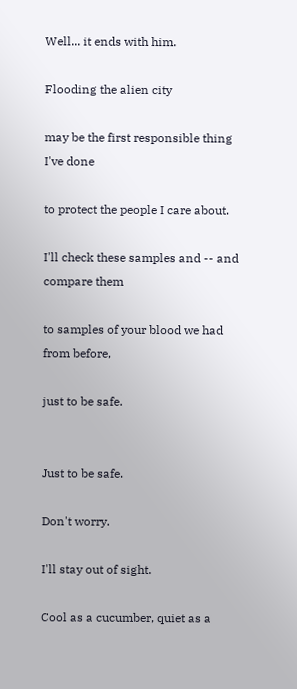Well... it ends with him.

Flooding the alien city

may be the first responsible thing I've done

to protect the people I care about.

I'll check these samples and -- and compare them

to samples of your blood we had from before,

just to be safe.


Just to be safe.

Don't worry.

I'll stay out of sight.

Cool as a cucumber, quiet as a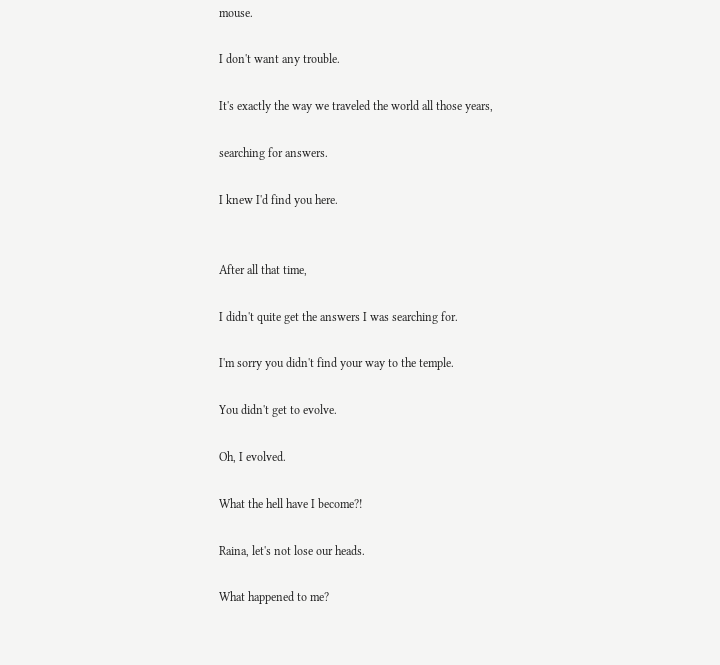mouse.

I don't want any trouble.

It's exactly the way we traveled the world all those years,

searching for answers.

I knew I'd find you here.


After all that time,

I didn't quite get the answers I was searching for.

I'm sorry you didn't find your way to the temple.

You didn't get to evolve.

Oh, I evolved.

What the hell have I become?!

Raina, let's not lose our heads.

What happened to me?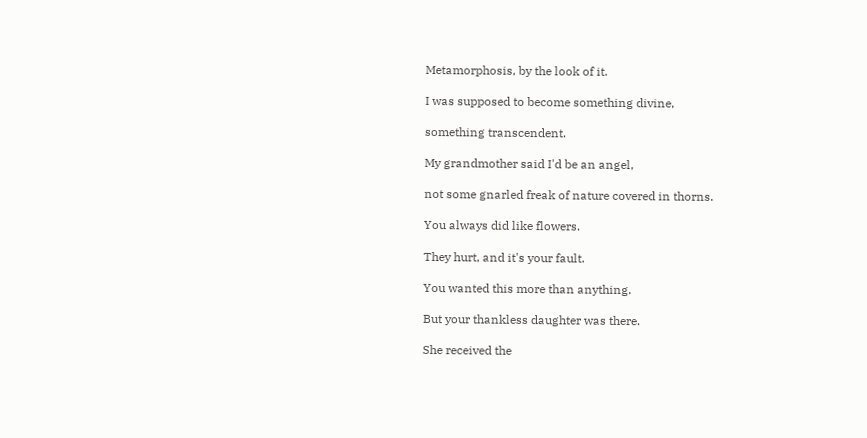Metamorphosis, by the look of it.

I was supposed to become something divine,

something transcendent.

My grandmother said I'd be an angel,

not some gnarled freak of nature covered in thorns.

You always did like flowers.

They hurt, and it's your fault.

You wanted this more than anything.

But your thankless daughter was there.

She received the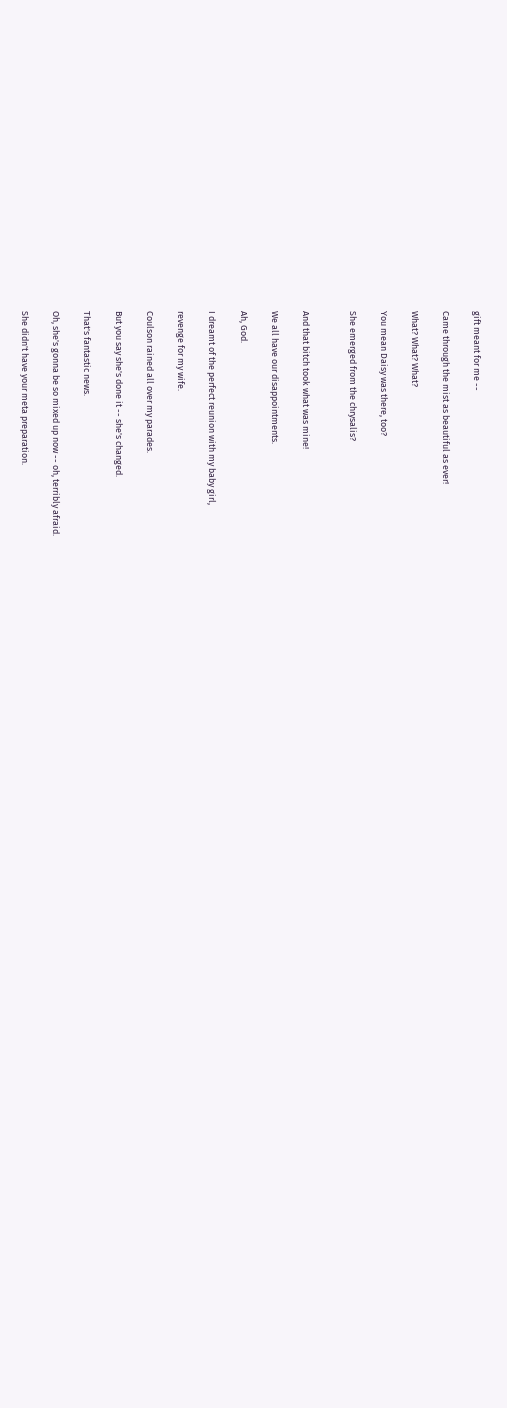gift meant for me --

Came through the mist as beautiful as ever!

What? What? What?

You mean Daisy was there, too?

She emerged from the chrysalis?


And that bitch took what was mine!

We all have our disappointments.

Ah, God.

I dreamt of the perfect reunion with my baby girl,

revenge for my wife.

Coulson rained all over my parades.

But you say she's done it -- she's changed.

That's fantastic news.

Oh, she's gonna be so mixed up now -- oh, terribly afraid.

She didn't have your meta preparation.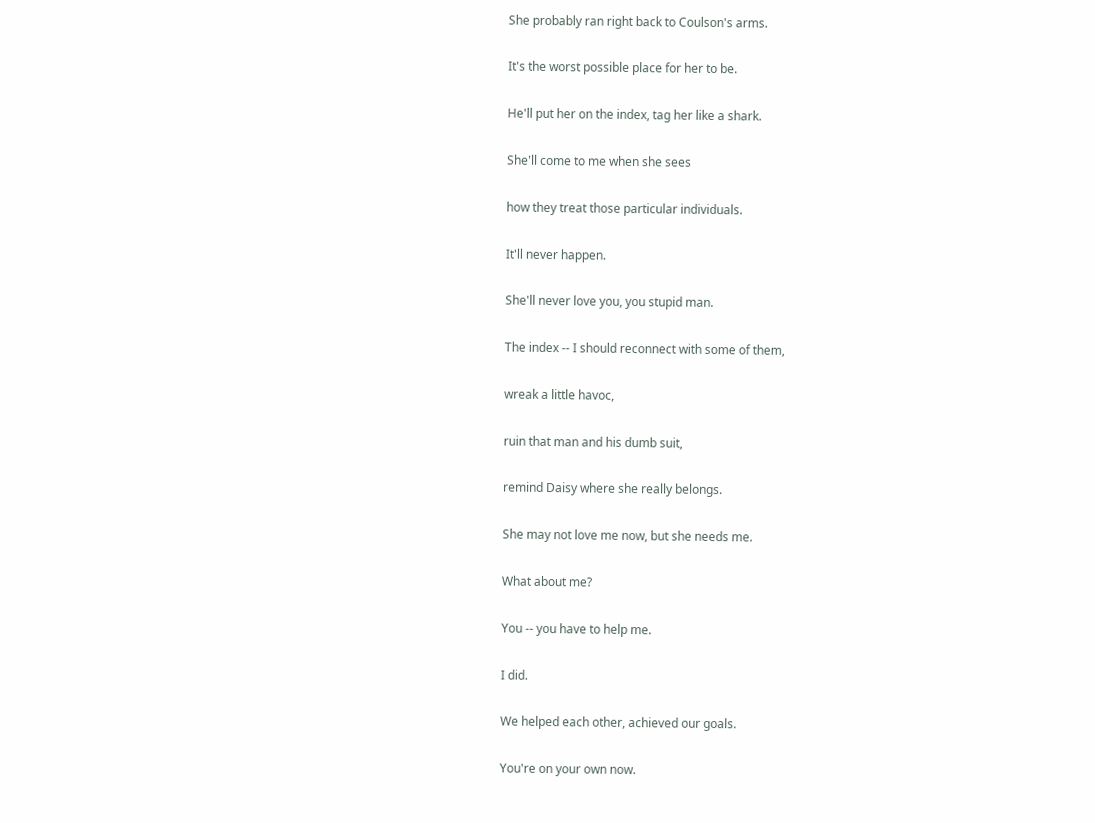She probably ran right back to Coulson's arms.

It's the worst possible place for her to be.

He'll put her on the index, tag her like a shark.

She'll come to me when she sees

how they treat those particular individuals.

It'll never happen.

She'll never love you, you stupid man.

The index -- I should reconnect with some of them,

wreak a little havoc,

ruin that man and his dumb suit,

remind Daisy where she really belongs.

She may not love me now, but she needs me.

What about me?

You -- you have to help me.

I did.

We helped each other, achieved our goals.

You're on your own now.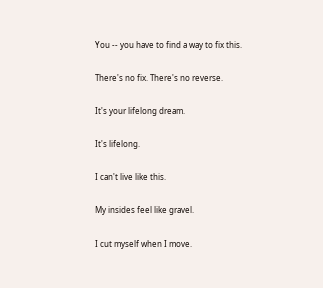You -- you have to find a way to fix this.

There's no fix. There's no reverse.

It's your lifelong dream.

It's lifelong.

I can't live like this.

My insides feel like gravel.

I cut myself when I move.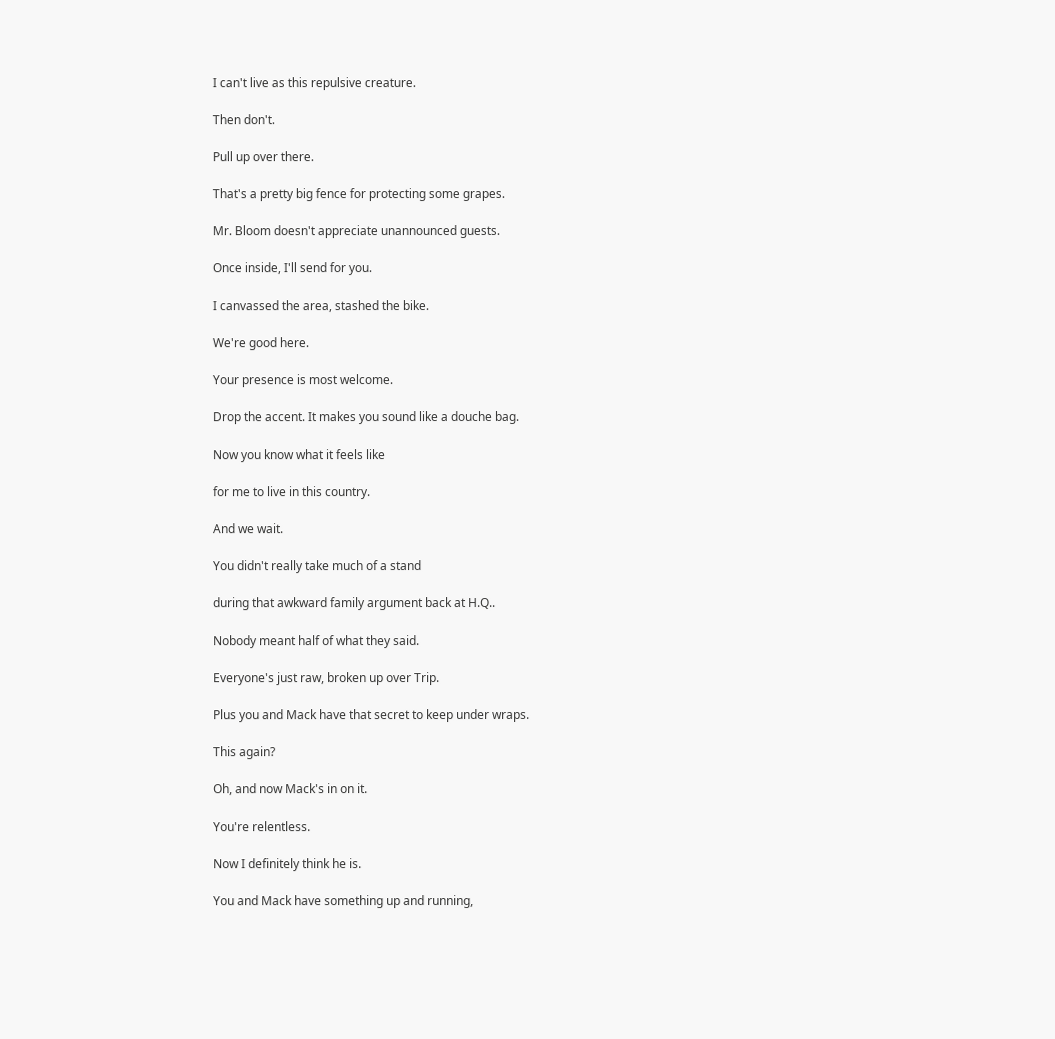I can't live as this repulsive creature.

Then don't.

Pull up over there.

That's a pretty big fence for protecting some grapes.

Mr. Bloom doesn't appreciate unannounced guests.

Once inside, I'll send for you.

I canvassed the area, stashed the bike.

We're good here.

Your presence is most welcome.

Drop the accent. It makes you sound like a douche bag.

Now you know what it feels like

for me to live in this country.

And we wait.

You didn't really take much of a stand

during that awkward family argument back at H.Q..

Nobody meant half of what they said.

Everyone's just raw, broken up over Trip.

Plus you and Mack have that secret to keep under wraps.

This again?

Oh, and now Mack's in on it.

You're relentless.

Now I definitely think he is.

You and Mack have something up and running,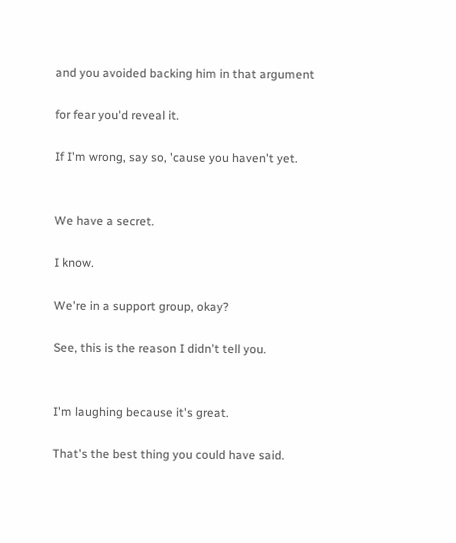and you avoided backing him in that argument

for fear you'd reveal it.

If I'm wrong, say so, 'cause you haven't yet.


We have a secret.

I know.

We're in a support group, okay?

See, this is the reason I didn't tell you.


I'm laughing because it's great.

That's the best thing you could have said.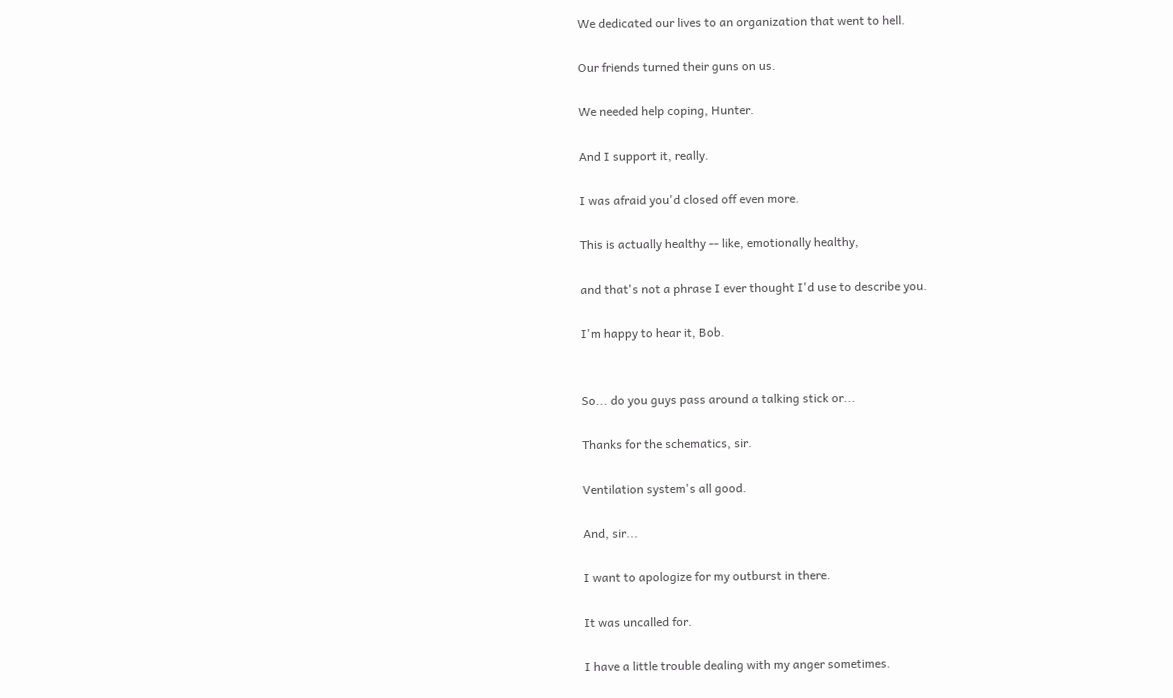We dedicated our lives to an organization that went to hell.

Our friends turned their guns on us.

We needed help coping, Hunter.

And I support it, really.

I was afraid you'd closed off even more.

This is actually healthy -- like, emotionally healthy,

and that's not a phrase I ever thought I'd use to describe you.

I'm happy to hear it, Bob.


So... do you guys pass around a talking stick or...

Thanks for the schematics, sir.

Ventilation system's all good.

And, sir...

I want to apologize for my outburst in there.

It was uncalled for.

I have a little trouble dealing with my anger sometimes.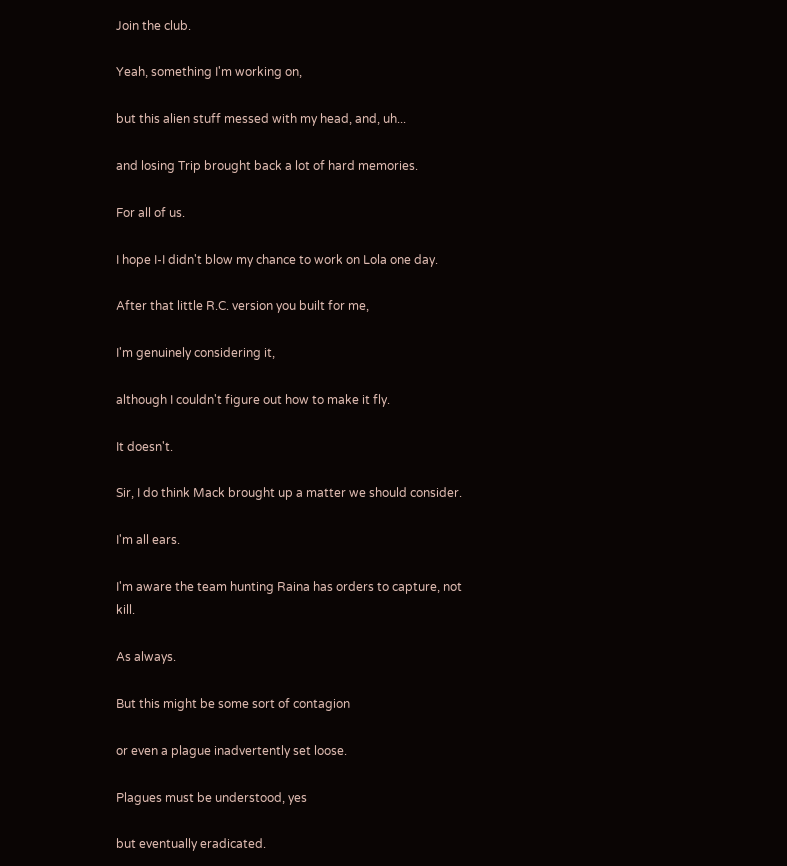Join the club.

Yeah, something I'm working on,

but this alien stuff messed with my head, and, uh...

and losing Trip brought back a lot of hard memories.

For all of us.

I hope I-I didn't blow my chance to work on Lola one day.

After that little R.C. version you built for me,

I'm genuinely considering it,

although I couldn't figure out how to make it fly.

It doesn't.

Sir, I do think Mack brought up a matter we should consider.

I'm all ears.

I'm aware the team hunting Raina has orders to capture, not kill.

As always.

But this might be some sort of contagion

or even a plague inadvertently set loose.

Plagues must be understood, yes

but eventually eradicated.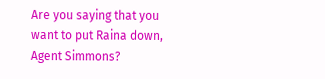Are you saying that you want to put Raina down, Agent Simmons?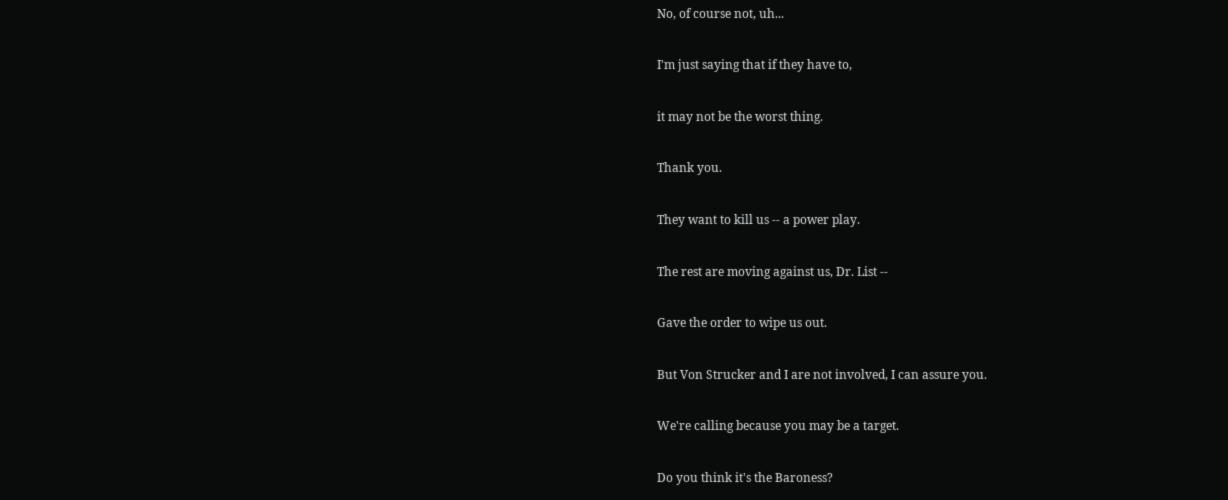No, of course not, uh...

I'm just saying that if they have to,

it may not be the worst thing.

Thank you.

They want to kill us -- a power play.

The rest are moving against us, Dr. List --

Gave the order to wipe us out.

But Von Strucker and I are not involved, I can assure you.

We're calling because you may be a target.

Do you think it's the Baroness?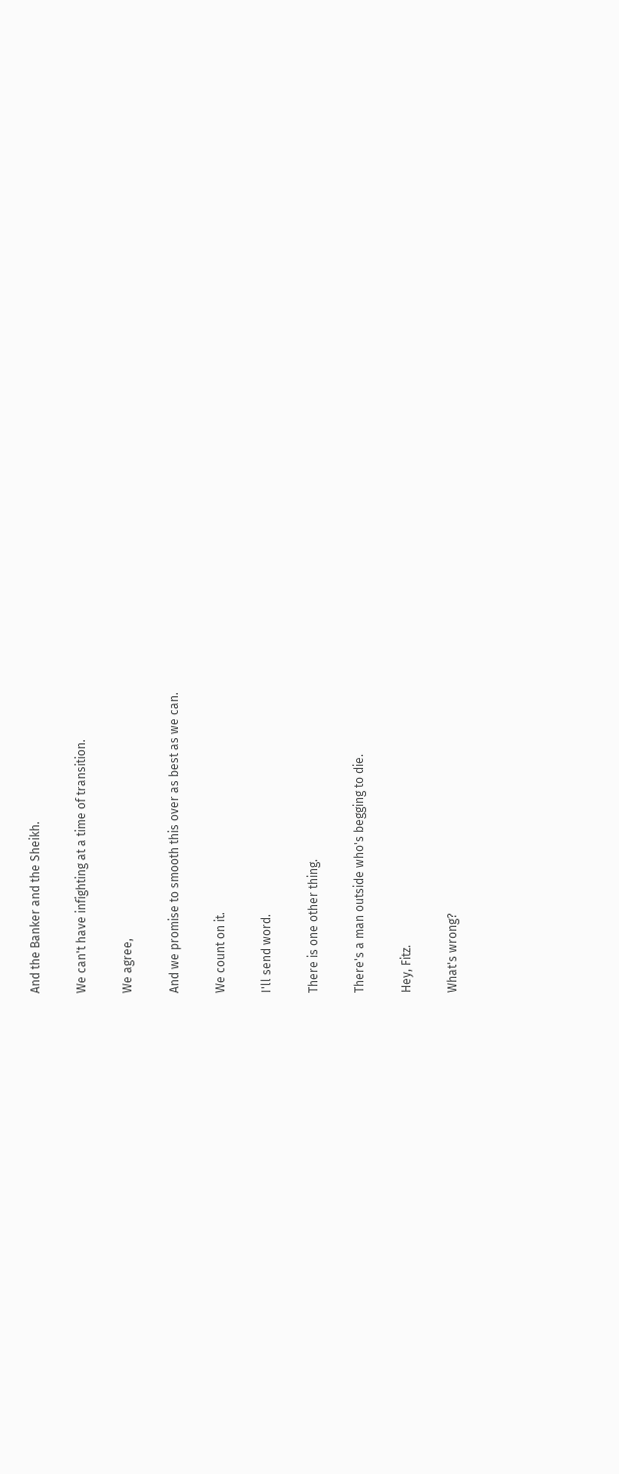And the Banker and the Sheikh.

We can't have infighting at a time of transition.

We agree,

And we promise to smooth this over as best as we can.

We count on it.

I'll send word.

There is one other thing.

There's a man outside who's begging to die.

Hey, Fitz.

What's wrong?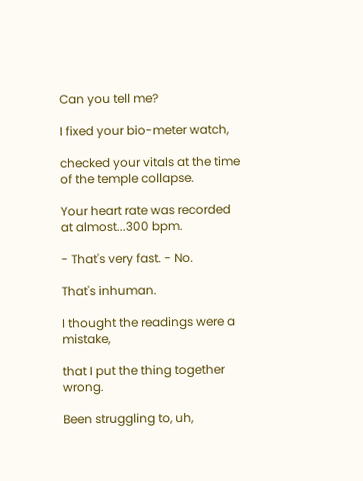Can you tell me?

I fixed your bio-meter watch,

checked your vitals at the time of the temple collapse.

Your heart rate was recorded at almost...300 bpm.

- That's very fast. - No.

That's inhuman.

I thought the readings were a mistake,

that I put the thing together wrong.

Been struggling to, uh,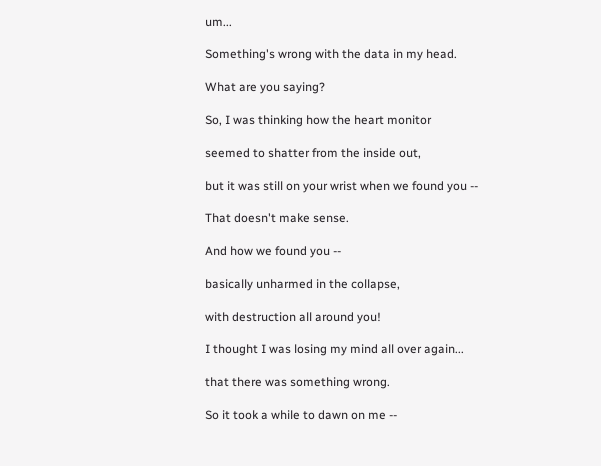um...

Something's wrong with the data in my head.

What are you saying?

So, I was thinking how the heart monitor

seemed to shatter from the inside out,

but it was still on your wrist when we found you --

That doesn't make sense.

And how we found you --

basically unharmed in the collapse,

with destruction all around you!

I thought I was losing my mind all over again...

that there was something wrong.

So it took a while to dawn on me --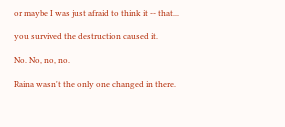or maybe I was just afraid to think it -- that...

you survived the destruction caused it.

No. No, no, no.

Raina wasn't the only one changed in there.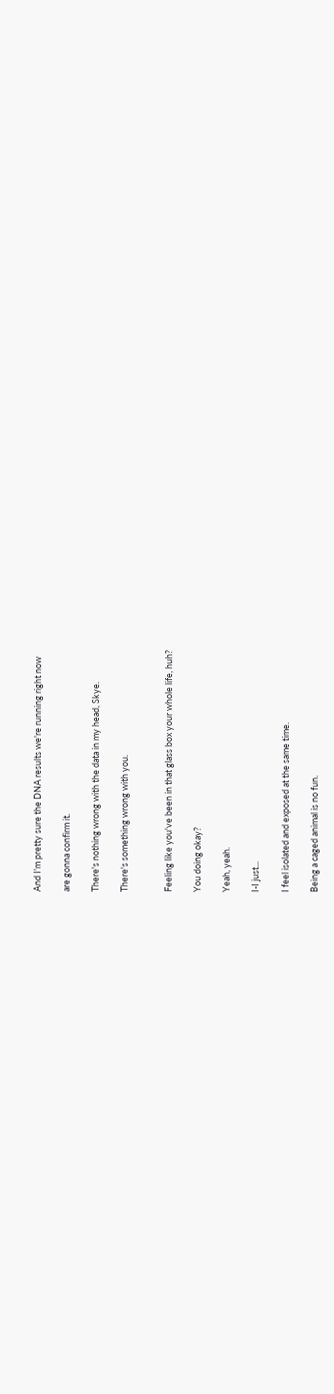And I'm pretty sure the DNA results we're running right now

are gonna confirm it.

There's nothing wrong with the data in my head, Skye.

There's something wrong with you.


Feeling like you've been in that glass box your whole life, huh?

You doing okay?

Yeah, yeah.

I-I just...

I feel isolated and exposed at the same time.

Being a caged animal is no fun.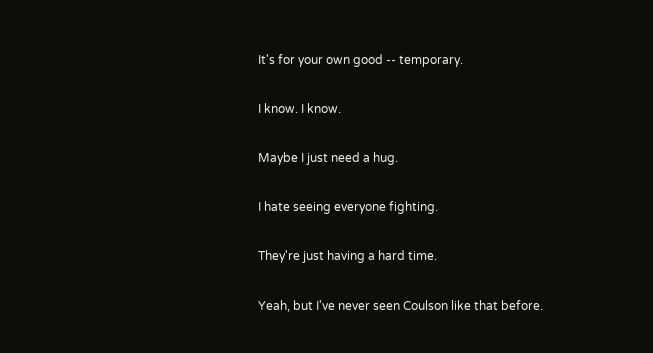It's for your own good -- temporary.

I know. I know.

Maybe I just need a hug.

I hate seeing everyone fighting.

They're just having a hard time.

Yeah, but I've never seen Coulson like that before.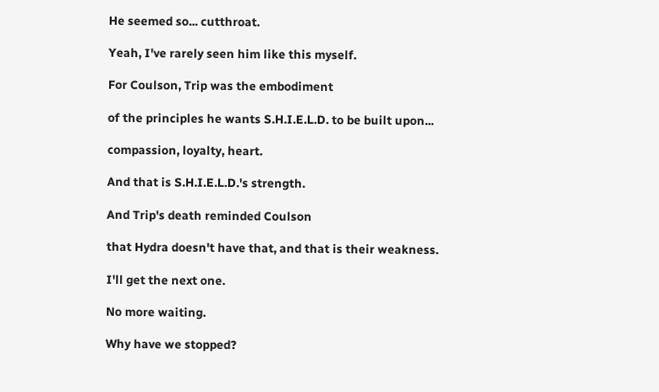He seemed so... cutthroat.

Yeah, I've rarely seen him like this myself.

For Coulson, Trip was the embodiment

of the principles he wants S.H.I.E.L.D. to be built upon...

compassion, loyalty, heart.

And that is S.H.I.E.L.D.'s strength.

And Trip's death reminded Coulson

that Hydra doesn't have that, and that is their weakness.

I'll get the next one.

No more waiting.

Why have we stopped?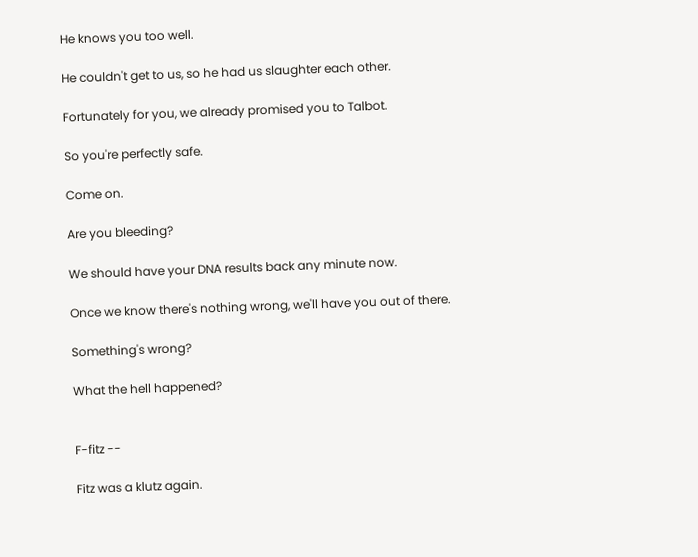He knows you too well.

He couldn't get to us, so he had us slaughter each other.

Fortunately for you, we already promised you to Talbot.

So you're perfectly safe.

Come on.

Are you bleeding?

We should have your DNA results back any minute now.

Once we know there's nothing wrong, we'll have you out of there.

Something's wrong?

What the hell happened?


F-fitz --

Fitz was a klutz again.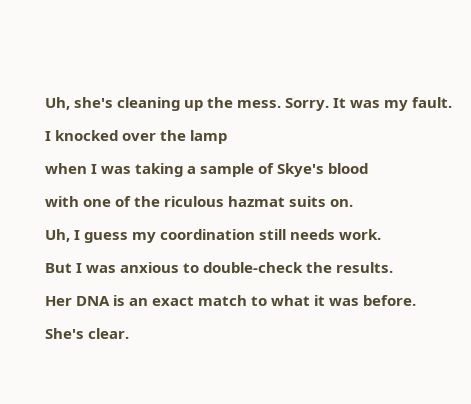Uh, she's cleaning up the mess. Sorry. It was my fault.

I knocked over the lamp

when I was taking a sample of Skye's blood

with one of the riculous hazmat suits on.

Uh, I guess my coordination still needs work.

But I was anxious to double-check the results.

Her DNA is an exact match to what it was before.

She's clear.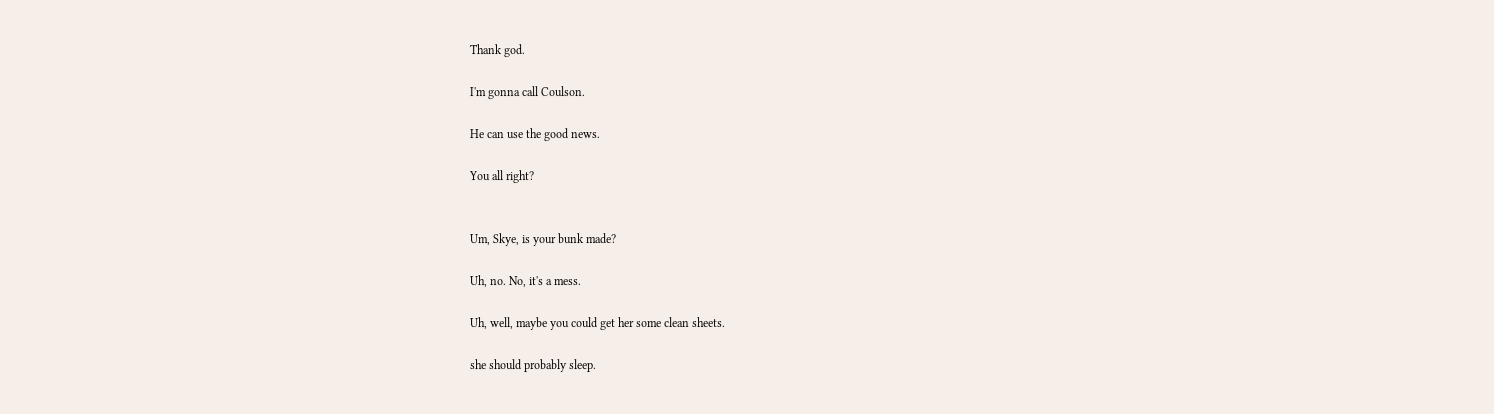Thank god.

I'm gonna call Coulson.

He can use the good news.

You all right?


Um, Skye, is your bunk made?

Uh, no. No, it's a mess.

Uh, well, maybe you could get her some clean sheets.

she should probably sleep.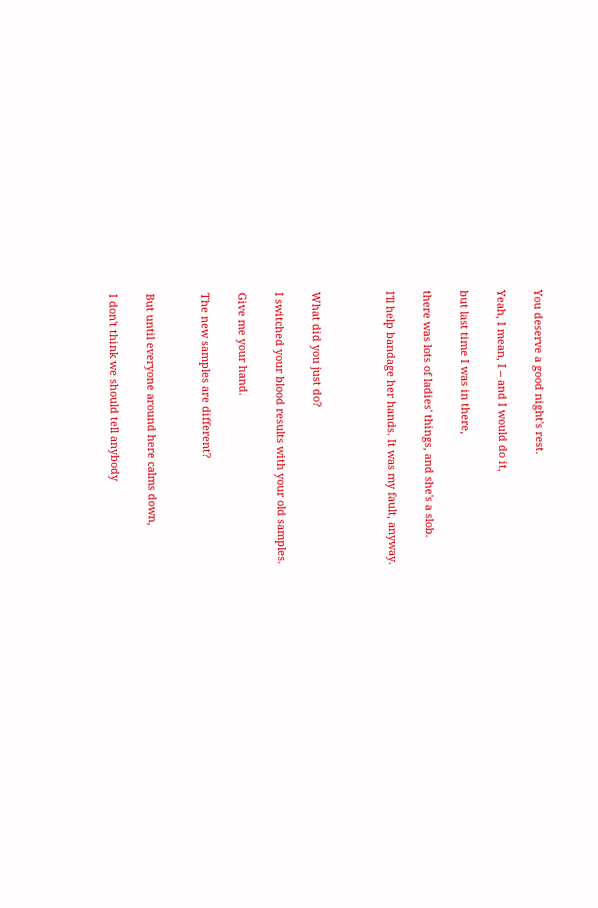You deserve a good night's rest.

Yeah, I mean, I -- and I would do it,

but last time I was in there,

there was lots of ladies' things, and she's a slob.

I'll help bandage her hands. It was my fault, anyway.



What did you just do?

I switched your blood results with your old samples.

Give me your hand.

The new samples are different?


But until everyone around here calms down,

I don't think we should tell anybody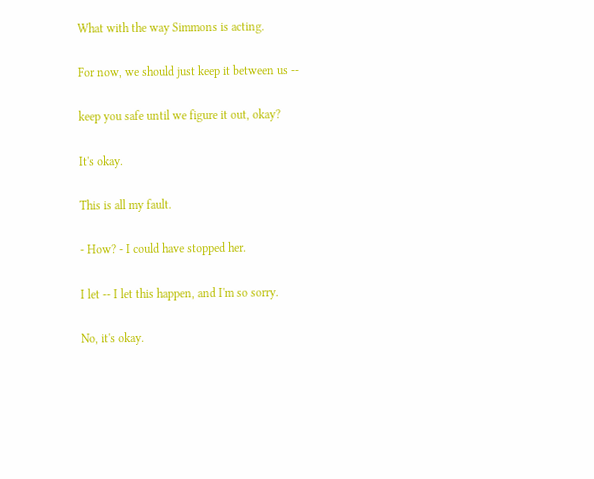What with the way Simmons is acting.

For now, we should just keep it between us --

keep you safe until we figure it out, okay?

It's okay.

This is all my fault.

- How? - I could have stopped her.

I let -- I let this happen, and I'm so sorry.

No, it's okay.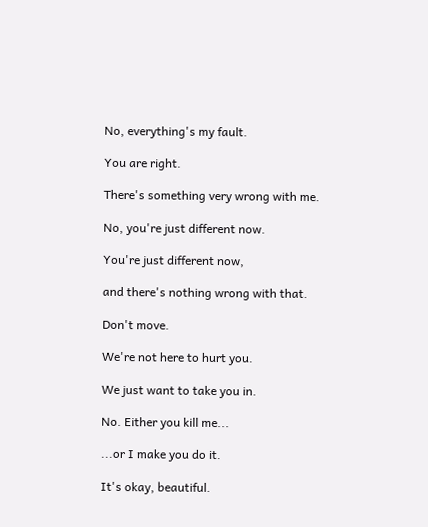No, everything's my fault.

You are right.

There's something very wrong with me.

No, you're just different now.

You're just different now,

and there's nothing wrong with that.

Don't move.

We're not here to hurt you.

We just want to take you in.

No. Either you kill me...

...or I make you do it.

It's okay, beautiful.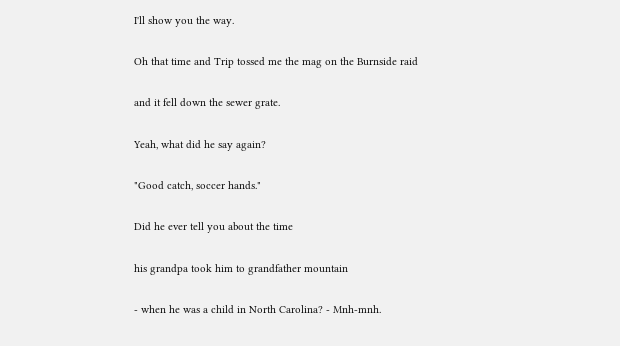I'll show you the way.

Oh that time and Trip tossed me the mag on the Burnside raid

and it fell down the sewer grate.

Yeah, what did he say again?

"Good catch, soccer hands."

Did he ever tell you about the time

his grandpa took him to grandfather mountain

- when he was a child in North Carolina? - Mnh-mnh.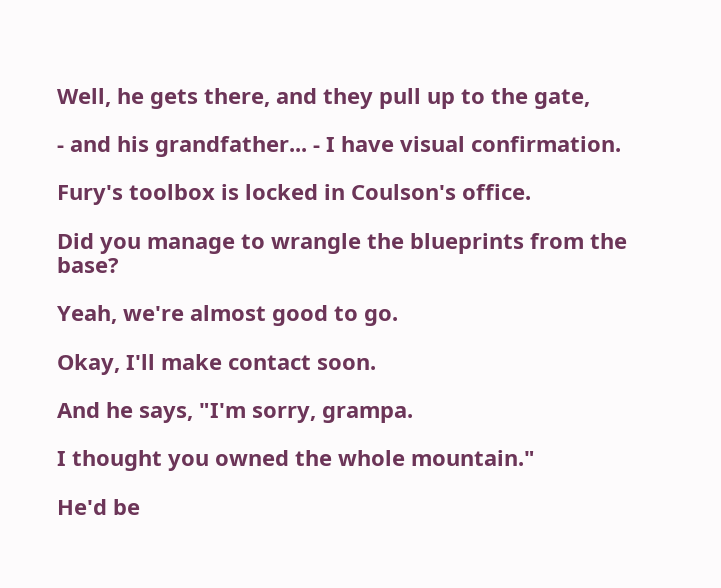Well, he gets there, and they pull up to the gate,

- and his grandfather... - I have visual confirmation.

Fury's toolbox is locked in Coulson's office.

Did you manage to wrangle the blueprints from the base?

Yeah, we're almost good to go.

Okay, I'll make contact soon.

And he says, "I'm sorry, grampa.

I thought you owned the whole mountain."

He'd be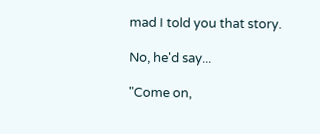mad I told you that story.

No, he'd say...

"Come on,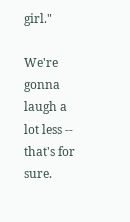girl."

We're gonna laugh a lot less -- that's for sure.